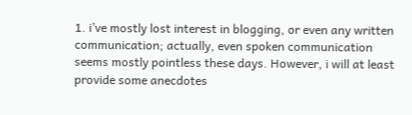1. i’ve mostly lost interest in blogging, or even any written communication; actually, even spoken communication seems mostly pointless these days. However, i will at least provide some anecdotes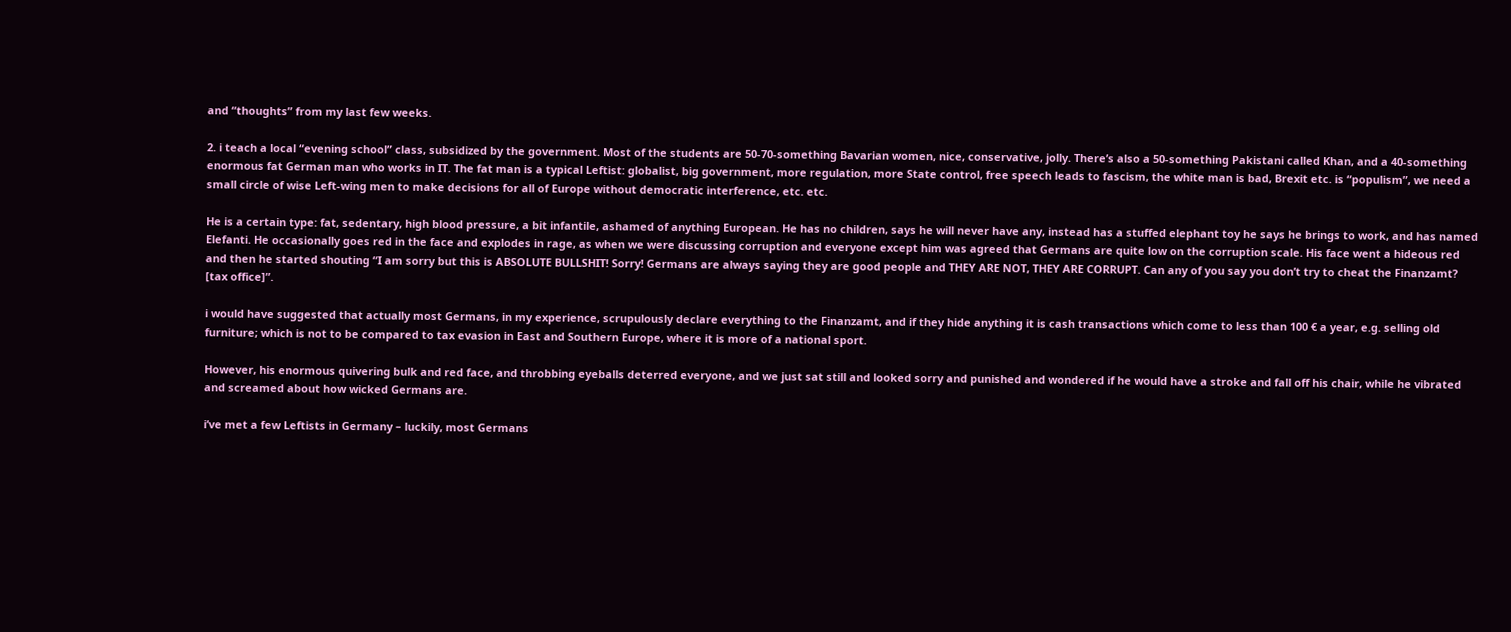and “thoughts” from my last few weeks.

2. i teach a local “evening school” class, subsidized by the government. Most of the students are 50-70-something Bavarian women, nice, conservative, jolly. There’s also a 50-something Pakistani called Khan, and a 40-something enormous fat German man who works in IT. The fat man is a typical Leftist: globalist, big government, more regulation, more State control, free speech leads to fascism, the white man is bad, Brexit etc. is “populism”, we need a small circle of wise Left-wing men to make decisions for all of Europe without democratic interference, etc. etc.

He is a certain type: fat, sedentary, high blood pressure, a bit infantile, ashamed of anything European. He has no children, says he will never have any, instead has a stuffed elephant toy he says he brings to work, and has named Elefanti. He occasionally goes red in the face and explodes in rage, as when we were discussing corruption and everyone except him was agreed that Germans are quite low on the corruption scale. His face went a hideous red and then he started shouting “I am sorry but this is ABSOLUTE BULLSHIT! Sorry! Germans are always saying they are good people and THEY ARE NOT, THEY ARE CORRUPT. Can any of you say you don’t try to cheat the Finanzamt? [tax office]”.

i would have suggested that actually most Germans, in my experience, scrupulously declare everything to the Finanzamt, and if they hide anything it is cash transactions which come to less than 100 € a year, e.g. selling old furniture; which is not to be compared to tax evasion in East and Southern Europe, where it is more of a national sport.

However, his enormous quivering bulk and red face, and throbbing eyeballs deterred everyone, and we just sat still and looked sorry and punished and wondered if he would have a stroke and fall off his chair, while he vibrated and screamed about how wicked Germans are.

i’ve met a few Leftists in Germany – luckily, most Germans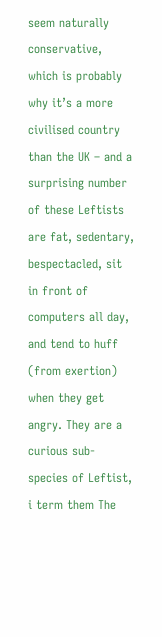seem naturally conservative, which is probably why it’s a more civilised country than the UK – and a surprising number of these Leftists are fat, sedentary, bespectacled, sit in front of computers all day, and tend to huff (from exertion) when they get angry. They are a curious sub-species of Leftist, i term them The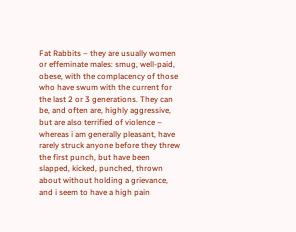Fat Rabbits – they are usually women or effeminate males: smug, well-paid, obese, with the complacency of those who have swum with the current for the last 2 or 3 generations. They can be, and often are, highly aggressive, but are also terrified of violence – whereas i am generally pleasant, have rarely struck anyone before they threw the first punch, but have been slapped, kicked, punched, thrown about without holding a grievance, and i seem to have a high pain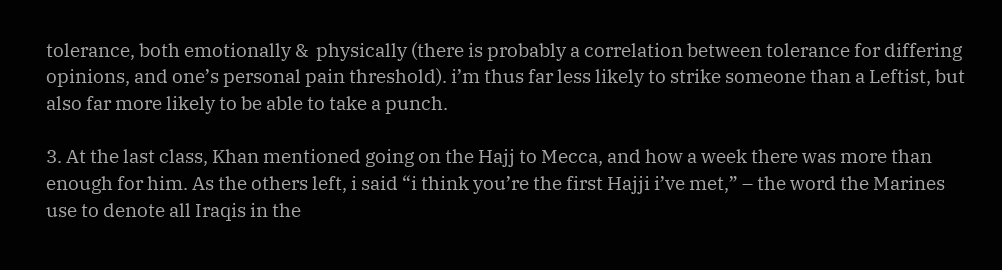tolerance, both emotionally &  physically (there is probably a correlation between tolerance for differing opinions, and one’s personal pain threshold). i’m thus far less likely to strike someone than a Leftist, but also far more likely to be able to take a punch.

3. At the last class, Khan mentioned going on the Hajj to Mecca, and how a week there was more than enough for him. As the others left, i said “i think you’re the first Hajji i’ve met,” – the word the Marines use to denote all Iraqis in the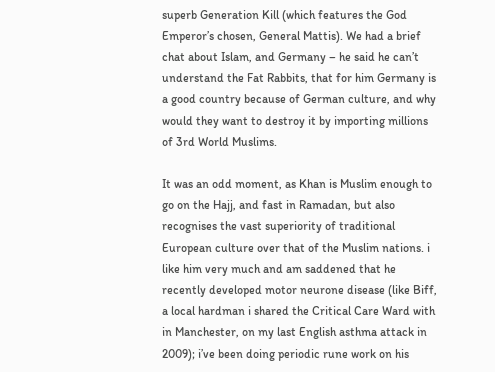superb Generation Kill (which features the God Emperor’s chosen, General Mattis). We had a brief chat about Islam, and Germany – he said he can’t understand the Fat Rabbits, that for him Germany is a good country because of German culture, and why would they want to destroy it by importing millions of 3rd World Muslims.

It was an odd moment, as Khan is Muslim enough to go on the Hajj, and fast in Ramadan, but also recognises the vast superiority of traditional European culture over that of the Muslim nations. i like him very much and am saddened that he recently developed motor neurone disease (like Biff, a local hardman i shared the Critical Care Ward with in Manchester, on my last English asthma attack in 2009); i’ve been doing periodic rune work on his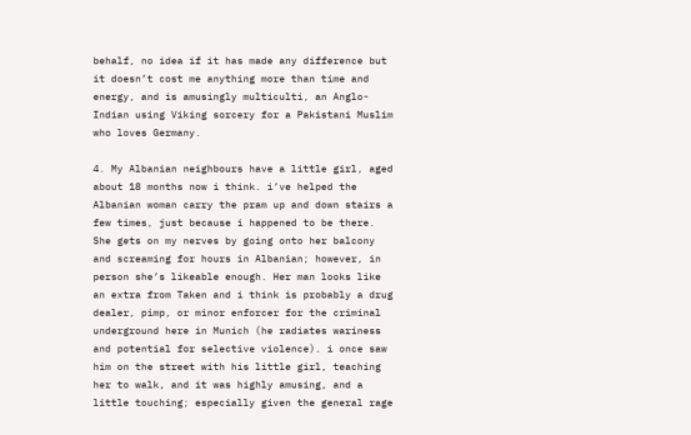behalf, no idea if it has made any difference but it doesn’t cost me anything more than time and energy, and is amusingly multiculti, an Anglo-Indian using Viking sorcery for a Pakistani Muslim who loves Germany.

4. My Albanian neighbours have a little girl, aged about 18 months now i think. i’ve helped the Albanian woman carry the pram up and down stairs a few times, just because i happened to be there. She gets on my nerves by going onto her balcony and screaming for hours in Albanian; however, in person she’s likeable enough. Her man looks like an extra from Taken and i think is probably a drug dealer, pimp, or minor enforcer for the criminal underground here in Munich (he radiates wariness and potential for selective violence). i once saw him on the street with his little girl, teaching her to walk, and it was highly amusing, and a little touching; especially given the general rage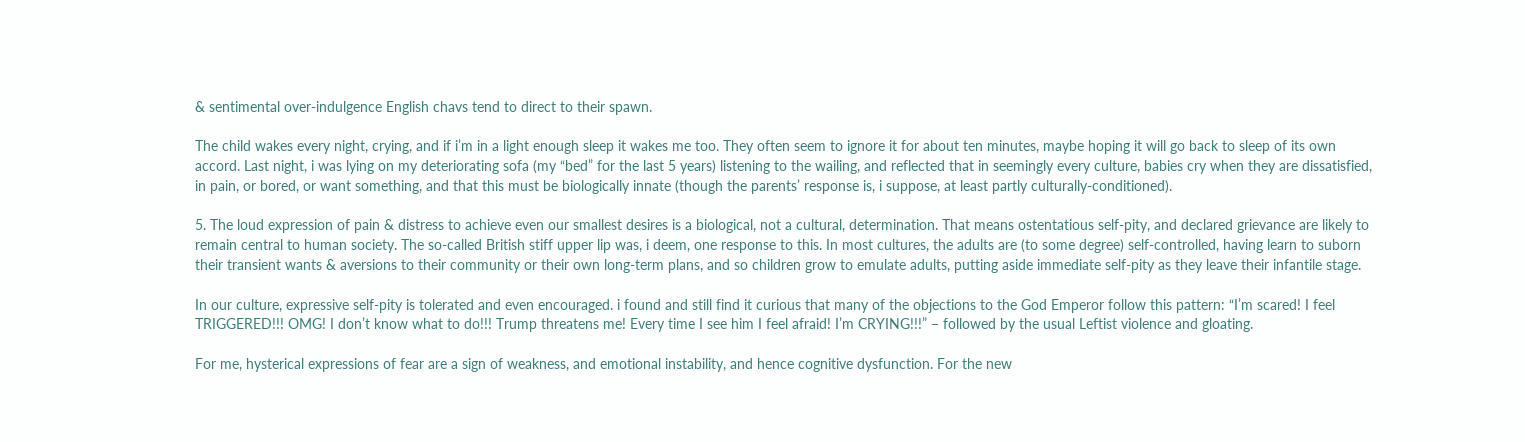& sentimental over-indulgence English chavs tend to direct to their spawn.

The child wakes every night, crying, and if i’m in a light enough sleep it wakes me too. They often seem to ignore it for about ten minutes, maybe hoping it will go back to sleep of its own accord. Last night, i was lying on my deteriorating sofa (my “bed” for the last 5 years) listening to the wailing, and reflected that in seemingly every culture, babies cry when they are dissatisfied, in pain, or bored, or want something, and that this must be biologically innate (though the parents’ response is, i suppose, at least partly culturally-conditioned).

5. The loud expression of pain & distress to achieve even our smallest desires is a biological, not a cultural, determination. That means ostentatious self-pity, and declared grievance are likely to remain central to human society. The so-called British stiff upper lip was, i deem, one response to this. In most cultures, the adults are (to some degree) self-controlled, having learn to suborn their transient wants & aversions to their community or their own long-term plans, and so children grow to emulate adults, putting aside immediate self-pity as they leave their infantile stage.

In our culture, expressive self-pity is tolerated and even encouraged. i found and still find it curious that many of the objections to the God Emperor follow this pattern: “I’m scared! I feel TRIGGERED!!! OMG! I don’t know what to do!!! Trump threatens me! Every time I see him I feel afraid! I’m CRYING!!!” – followed by the usual Leftist violence and gloating.

For me, hysterical expressions of fear are a sign of weakness, and emotional instability, and hence cognitive dysfunction. For the new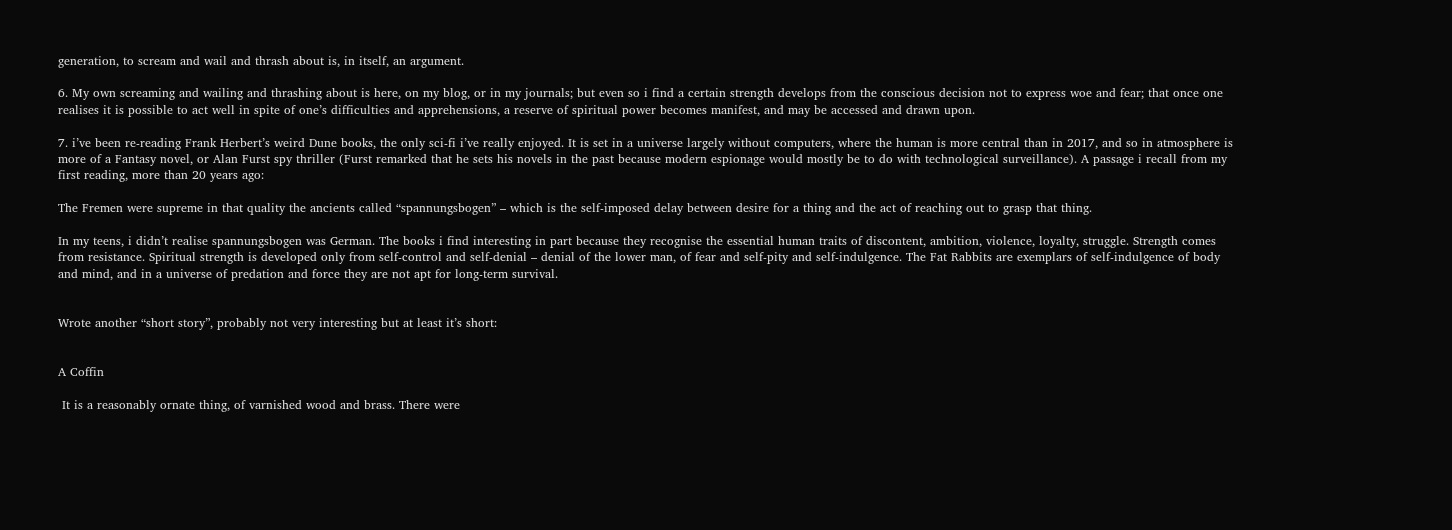generation, to scream and wail and thrash about is, in itself, an argument.

6. My own screaming and wailing and thrashing about is here, on my blog, or in my journals; but even so i find a certain strength develops from the conscious decision not to express woe and fear; that once one realises it is possible to act well in spite of one’s difficulties and apprehensions, a reserve of spiritual power becomes manifest, and may be accessed and drawn upon.

7. i’ve been re-reading Frank Herbert’s weird Dune books, the only sci-fi i’ve really enjoyed. It is set in a universe largely without computers, where the human is more central than in 2017, and so in atmosphere is more of a Fantasy novel, or Alan Furst spy thriller (Furst remarked that he sets his novels in the past because modern espionage would mostly be to do with technological surveillance). A passage i recall from my first reading, more than 20 years ago:

The Fremen were supreme in that quality the ancients called “spannungsbogen” – which is the self-imposed delay between desire for a thing and the act of reaching out to grasp that thing.

In my teens, i didn’t realise spannungsbogen was German. The books i find interesting in part because they recognise the essential human traits of discontent, ambition, violence, loyalty, struggle. Strength comes from resistance. Spiritual strength is developed only from self-control and self-denial – denial of the lower man, of fear and self-pity and self-indulgence. The Fat Rabbits are exemplars of self-indulgence of body and mind, and in a universe of predation and force they are not apt for long-term survival.


Wrote another “short story”, probably not very interesting but at least it’s short:


A Coffin

 It is a reasonably ornate thing, of varnished wood and brass. There were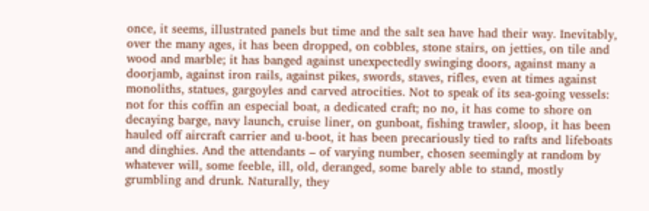once, it seems, illustrated panels but time and the salt sea have had their way. Inevitably, over the many ages, it has been dropped, on cobbles, stone stairs, on jetties, on tile and wood and marble; it has banged against unexpectedly swinging doors, against many a doorjamb, against iron rails, against pikes, swords, staves, rifles, even at times against monoliths, statues, gargoyles and carved atrocities. Not to speak of its sea-going vessels: not for this coffin an especial boat, a dedicated craft; no no, it has come to shore on decaying barge, navy launch, cruise liner, on gunboat, fishing trawler, sloop, it has been hauled off aircraft carrier and u-boot, it has been precariously tied to rafts and lifeboats and dinghies. And the attendants – of varying number, chosen seemingly at random by whatever will, some feeble, ill, old, deranged, some barely able to stand, mostly grumbling and drunk. Naturally, they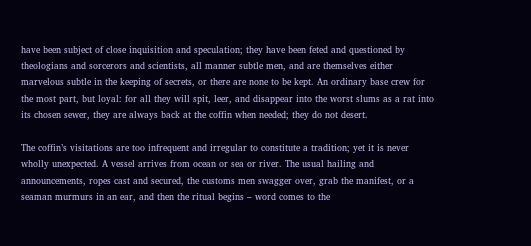have been subject of close inquisition and speculation; they have been feted and questioned by theologians and sorcerors and scientists, all manner subtle men, and are themselves either marvelous subtle in the keeping of secrets, or there are none to be kept. An ordinary base crew for the most part, but loyal: for all they will spit, leer, and disappear into the worst slums as a rat into its chosen sewer, they are always back at the coffin when needed; they do not desert.

The coffin’s visitations are too infrequent and irregular to constitute a tradition; yet it is never wholly unexpected. A vessel arrives from ocean or sea or river. The usual hailing and announcements, ropes cast and secured, the customs men swagger over, grab the manifest, or a seaman murmurs in an ear, and then the ritual begins – word comes to the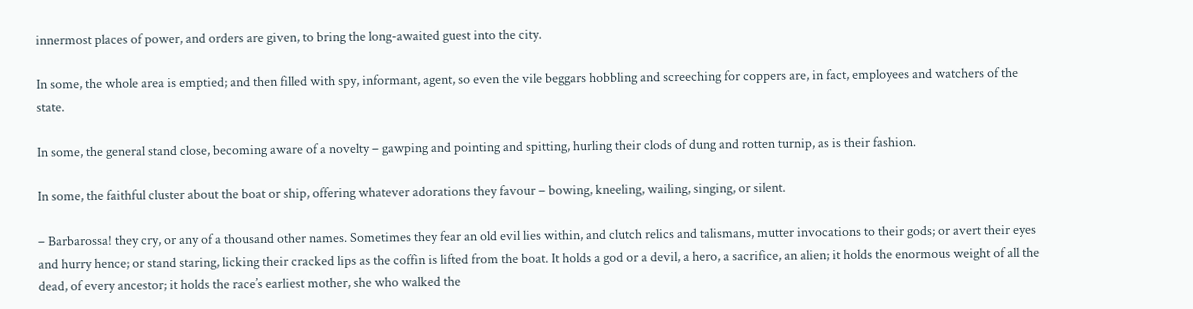innermost places of power, and orders are given, to bring the long-awaited guest into the city.

In some, the whole area is emptied; and then filled with spy, informant, agent, so even the vile beggars hobbling and screeching for coppers are, in fact, employees and watchers of the state.

In some, the general stand close, becoming aware of a novelty – gawping and pointing and spitting, hurling their clods of dung and rotten turnip, as is their fashion.

In some, the faithful cluster about the boat or ship, offering whatever adorations they favour – bowing, kneeling, wailing, singing, or silent.

– Barbarossa! they cry, or any of a thousand other names. Sometimes they fear an old evil lies within, and clutch relics and talismans, mutter invocations to their gods; or avert their eyes and hurry hence; or stand staring, licking their cracked lips as the coffin is lifted from the boat. It holds a god or a devil, a hero, a sacrifice, an alien; it holds the enormous weight of all the dead, of every ancestor; it holds the race’s earliest mother, she who walked the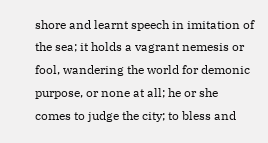shore and learnt speech in imitation of the sea; it holds a vagrant nemesis or fool, wandering the world for demonic purpose, or none at all; he or she comes to judge the city; to bless and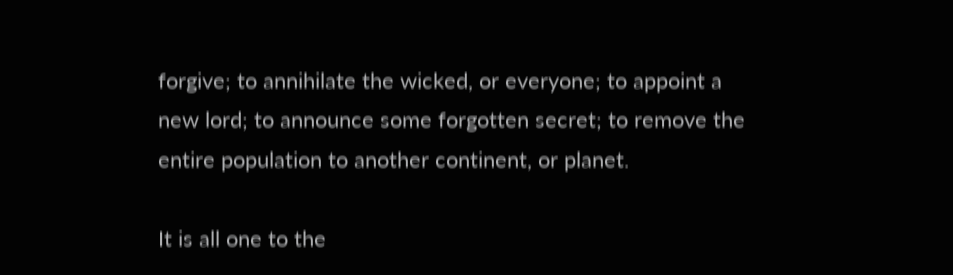forgive; to annihilate the wicked, or everyone; to appoint a new lord; to announce some forgotten secret; to remove the entire population to another continent, or planet.

It is all one to the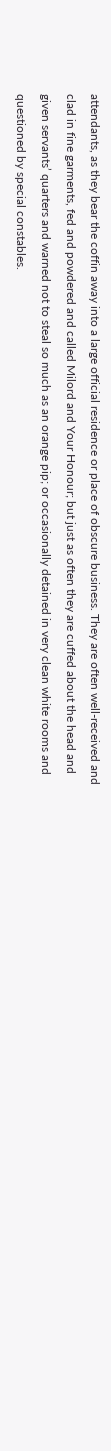attendants, as they bear the coffin away into a large official residence or place of obscure business. They are often well-received and clad in fine garments, fed and powdered and called Milord and Your Honour; but just as often they are cuffed about the head and given servants’ quarters and warned not to steal so much as an orange pip; or occasionally detained in very clean white rooms and questioned by special constables.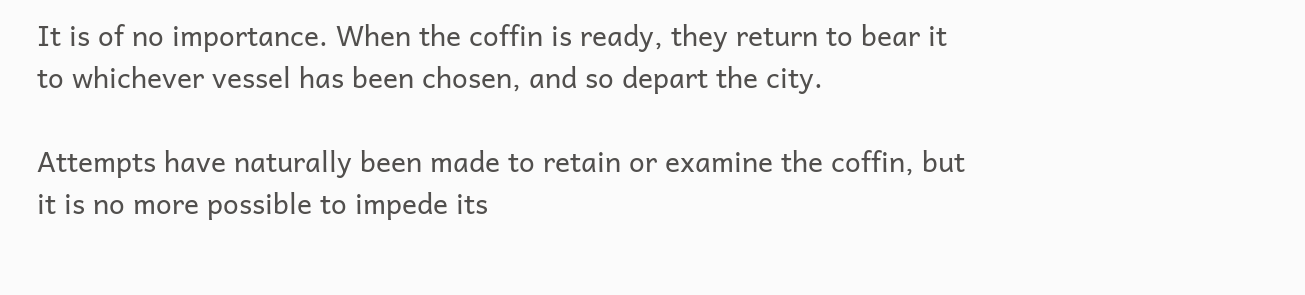It is of no importance. When the coffin is ready, they return to bear it to whichever vessel has been chosen, and so depart the city.

Attempts have naturally been made to retain or examine the coffin, but it is no more possible to impede its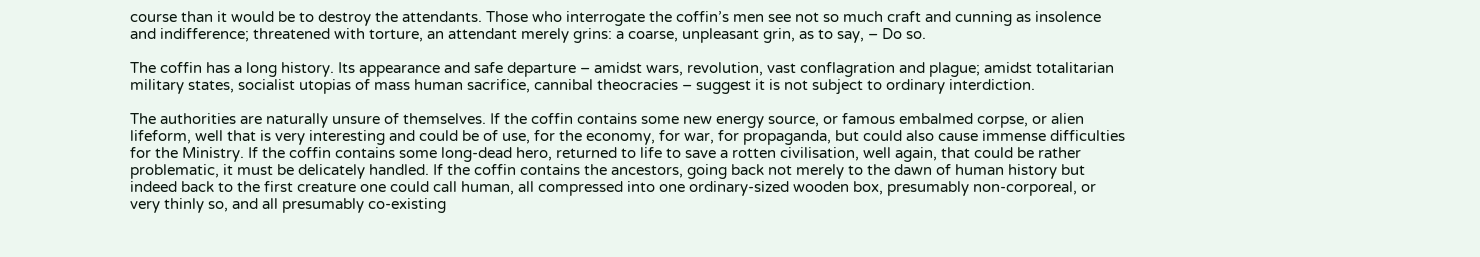course than it would be to destroy the attendants. Those who interrogate the coffin’s men see not so much craft and cunning as insolence and indifference; threatened with torture, an attendant merely grins: a coarse, unpleasant grin, as to say, – Do so.

The coffin has a long history. Its appearance and safe departure – amidst wars, revolution, vast conflagration and plague; amidst totalitarian military states, socialist utopias of mass human sacrifice, cannibal theocracies – suggest it is not subject to ordinary interdiction.

The authorities are naturally unsure of themselves. If the coffin contains some new energy source, or famous embalmed corpse, or alien lifeform, well that is very interesting and could be of use, for the economy, for war, for propaganda, but could also cause immense difficulties for the Ministry. If the coffin contains some long-dead hero, returned to life to save a rotten civilisation, well again, that could be rather problematic, it must be delicately handled. If the coffin contains the ancestors, going back not merely to the dawn of human history but indeed back to the first creature one could call human, all compressed into one ordinary-sized wooden box, presumably non-corporeal, or very thinly so, and all presumably co-existing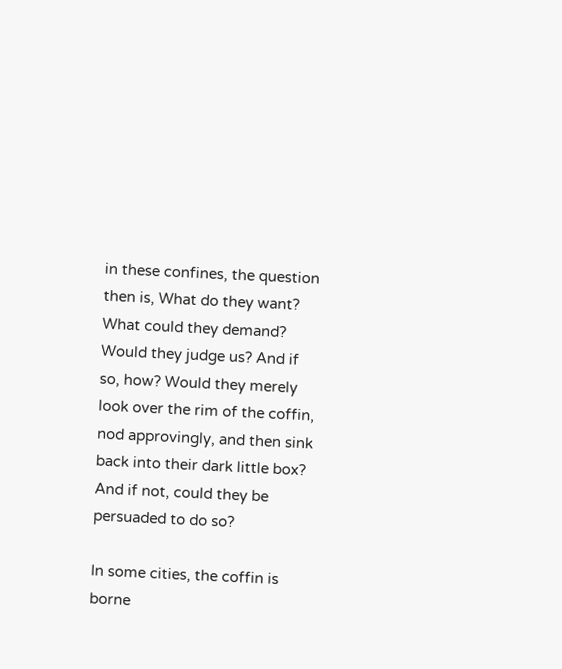in these confines, the question then is, What do they want? What could they demand? Would they judge us? And if so, how? Would they merely look over the rim of the coffin, nod approvingly, and then sink back into their dark little box? And if not, could they be persuaded to do so?

In some cities, the coffin is borne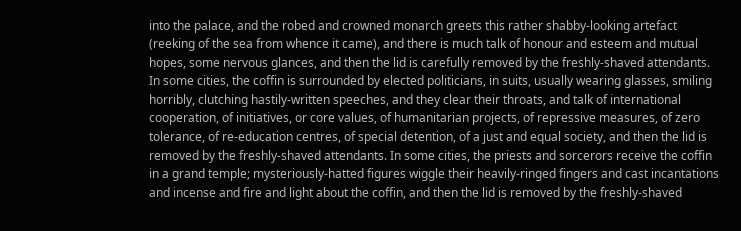into the palace, and the robed and crowned monarch greets this rather shabby-looking artefact (reeking of the sea from whence it came), and there is much talk of honour and esteem and mutual hopes, some nervous glances, and then the lid is carefully removed by the freshly-shaved attendants. In some cities, the coffin is surrounded by elected politicians, in suits, usually wearing glasses, smiling horribly, clutching hastily-written speeches, and they clear their throats, and talk of international cooperation, of initiatives, or core values, of humanitarian projects, of repressive measures, of zero tolerance, of re-education centres, of special detention, of a just and equal society, and then the lid is removed by the freshly-shaved attendants. In some cities, the priests and sorcerors receive the coffin in a grand temple; mysteriously-hatted figures wiggle their heavily-ringed fingers and cast incantations and incense and fire and light about the coffin, and then the lid is removed by the freshly-shaved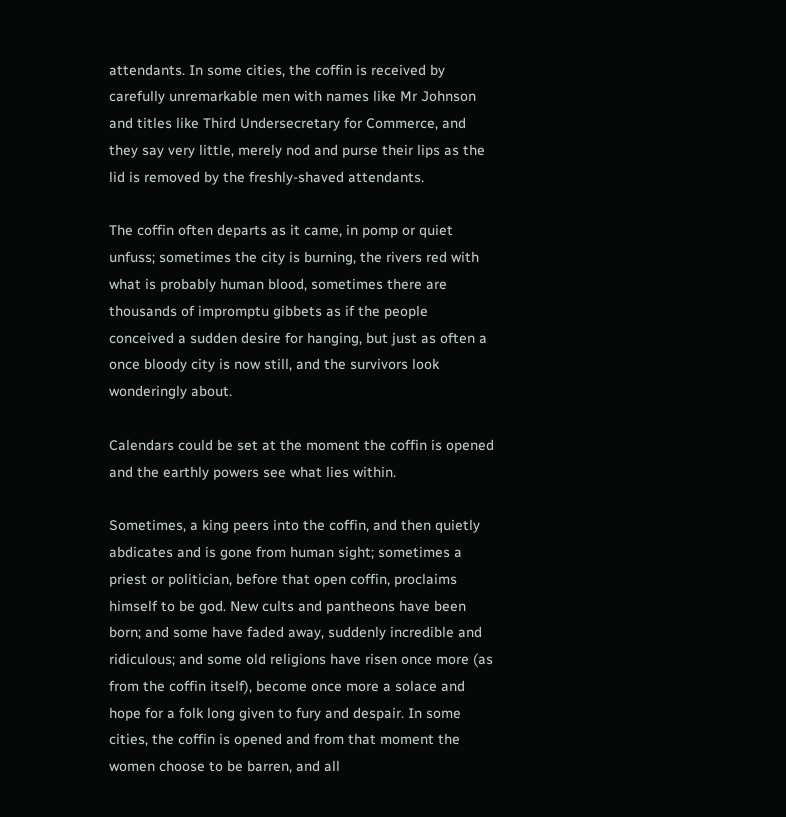attendants. In some cities, the coffin is received by carefully unremarkable men with names like Mr Johnson and titles like Third Undersecretary for Commerce, and they say very little, merely nod and purse their lips as the lid is removed by the freshly-shaved attendants.

The coffin often departs as it came, in pomp or quiet unfuss; sometimes the city is burning, the rivers red with what is probably human blood, sometimes there are thousands of impromptu gibbets as if the people conceived a sudden desire for hanging, but just as often a once bloody city is now still, and the survivors look wonderingly about.

Calendars could be set at the moment the coffin is opened and the earthly powers see what lies within.

Sometimes, a king peers into the coffin, and then quietly abdicates and is gone from human sight; sometimes a priest or politician, before that open coffin, proclaims himself to be god. New cults and pantheons have been born; and some have faded away, suddenly incredible and ridiculous; and some old religions have risen once more (as from the coffin itself), become once more a solace and hope for a folk long given to fury and despair. In some cities, the coffin is opened and from that moment the women choose to be barren, and all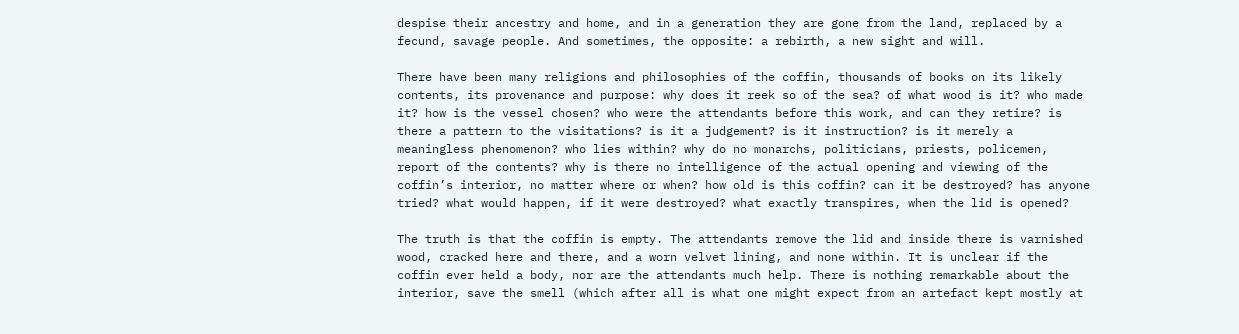despise their ancestry and home, and in a generation they are gone from the land, replaced by a fecund, savage people. And sometimes, the opposite: a rebirth, a new sight and will.

There have been many religions and philosophies of the coffin, thousands of books on its likely contents, its provenance and purpose: why does it reek so of the sea? of what wood is it? who made it? how is the vessel chosen? who were the attendants before this work, and can they retire? is there a pattern to the visitations? is it a judgement? is it instruction? is it merely a meaningless phenomenon? who lies within? why do no monarchs, politicians, priests, policemen, report of the contents? why is there no intelligence of the actual opening and viewing of the coffin’s interior, no matter where or when? how old is this coffin? can it be destroyed? has anyone tried? what would happen, if it were destroyed? what exactly transpires, when the lid is opened?

The truth is that the coffin is empty. The attendants remove the lid and inside there is varnished wood, cracked here and there, and a worn velvet lining, and none within. It is unclear if the coffin ever held a body, nor are the attendants much help. There is nothing remarkable about the interior, save the smell (which after all is what one might expect from an artefact kept mostly at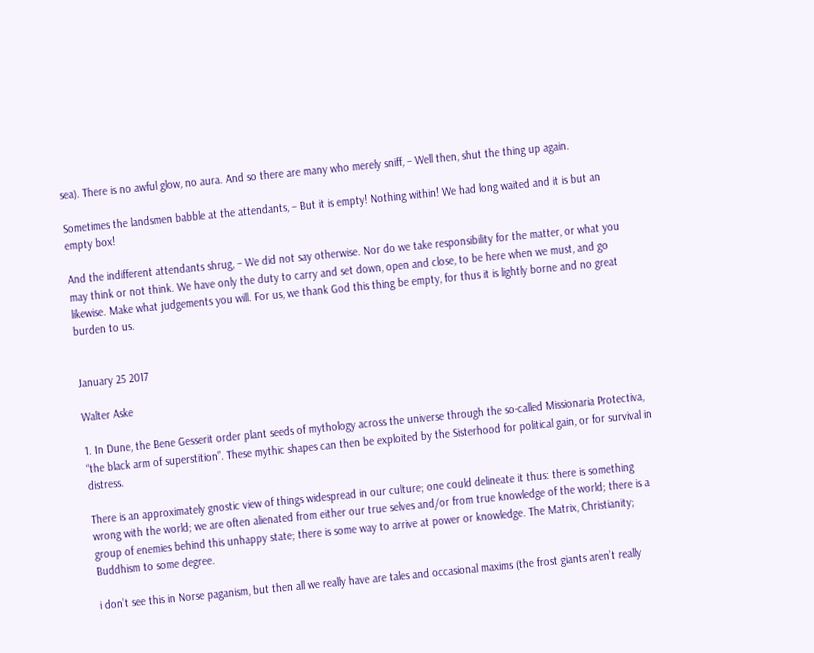sea). There is no awful glow, no aura. And so there are many who merely sniff, – Well then, shut the thing up again.

Sometimes the landsmen babble at the attendants, – But it is empty! Nothing within! We had long waited and it is but an empty box!

And the indifferent attendants shrug, – We did not say otherwise. Nor do we take responsibility for the matter, or what you may think or not think. We have only the duty to carry and set down, open and close, to be here when we must, and go likewise. Make what judgements you will. For us, we thank God this thing be empty, for thus it is lightly borne and no great burden to us.


January 25 2017

Walter Aske

1. In Dune, the Bene Gesserit order plant seeds of mythology across the universe through the so-called Missionaria Protectiva, “the black arm of superstition”. These mythic shapes can then be exploited by the Sisterhood for political gain, or for survival in distress.

There is an approximately gnostic view of things widespread in our culture; one could delineate it thus: there is something wrong with the world; we are often alienated from either our true selves and/or from true knowledge of the world; there is a group of enemies behind this unhappy state; there is some way to arrive at power or knowledge. The Matrix, Christianity; Buddhism to some degree.

i don’t see this in Norse paganism, but then all we really have are tales and occasional maxims (the frost giants aren’t really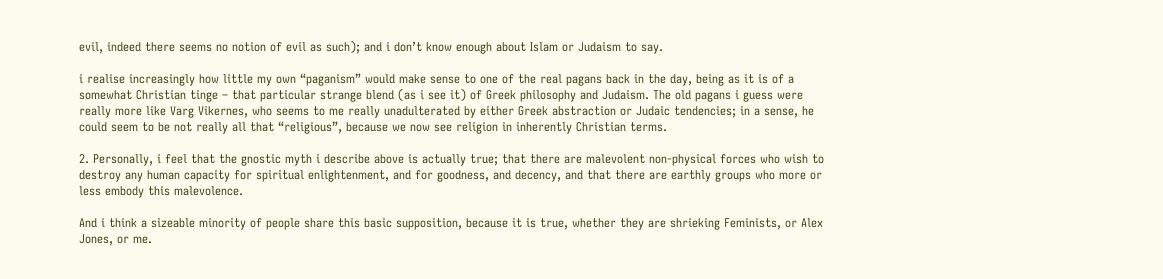evil, indeed there seems no notion of evil as such); and i don’t know enough about Islam or Judaism to say.

i realise increasingly how little my own “paganism” would make sense to one of the real pagans back in the day, being as it is of a somewhat Christian tinge – that particular strange blend (as i see it) of Greek philosophy and Judaism. The old pagans i guess were really more like Varg Vikernes, who seems to me really unadulterated by either Greek abstraction or Judaic tendencies; in a sense, he could seem to be not really all that “religious”, because we now see religion in inherently Christian terms.

2. Personally, i feel that the gnostic myth i describe above is actually true; that there are malevolent non-physical forces who wish to destroy any human capacity for spiritual enlightenment, and for goodness, and decency, and that there are earthly groups who more or less embody this malevolence.

And i think a sizeable minority of people share this basic supposition, because it is true, whether they are shrieking Feminists, or Alex Jones, or me.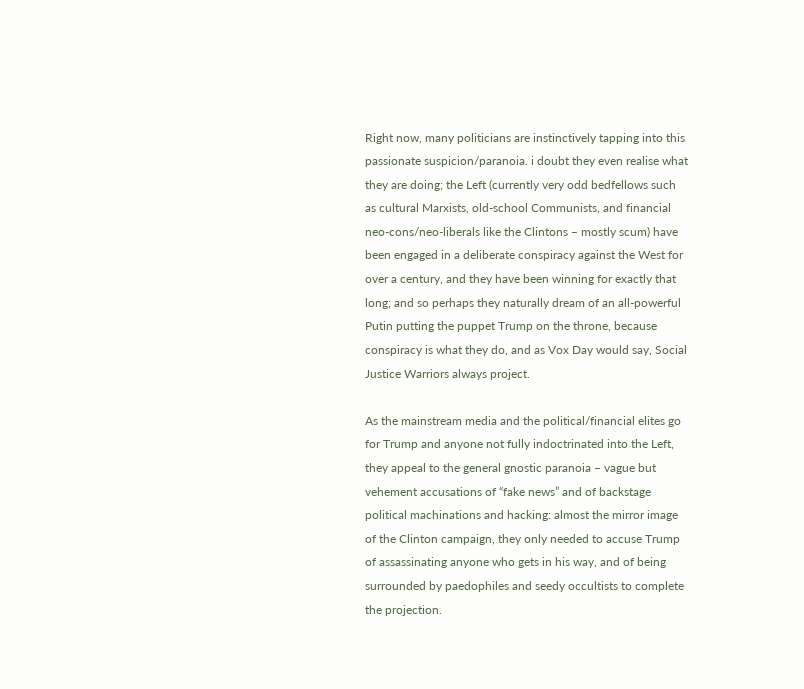Right now, many politicians are instinctively tapping into this passionate suspicion/paranoia. i doubt they even realise what they are doing; the Left (currently very odd bedfellows such as cultural Marxists, old-school Communists, and financial neo-cons/neo-liberals like the Clintons – mostly scum) have been engaged in a deliberate conspiracy against the West for over a century, and they have been winning for exactly that long; and so perhaps they naturally dream of an all-powerful Putin putting the puppet Trump on the throne, because conspiracy is what they do, and as Vox Day would say, Social Justice Warriors always project.

As the mainstream media and the political/financial elites go for Trump and anyone not fully indoctrinated into the Left, they appeal to the general gnostic paranoia – vague but vehement accusations of “fake news” and of backstage political machinations and hacking: almost the mirror image of the Clinton campaign, they only needed to accuse Trump of assassinating anyone who gets in his way, and of being surrounded by paedophiles and seedy occultists to complete the projection.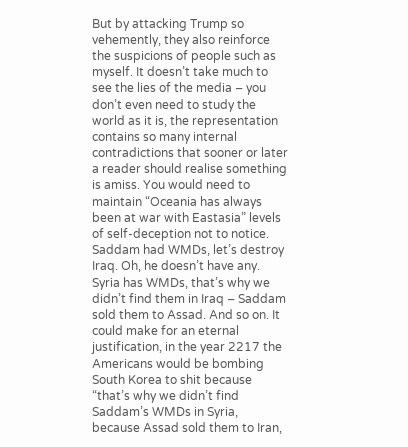But by attacking Trump so vehemently, they also reinforce the suspicions of people such as myself. It doesn’t take much to see the lies of the media – you don’t even need to study the world as it is, the representation contains so many internal contradictions that sooner or later a reader should realise something is amiss. You would need to maintain “Oceania has always been at war with Eastasia” levels of self-deception not to notice. Saddam had WMDs, let’s destroy Iraq. Oh, he doesn’t have any. Syria has WMDs, that’s why we didn’t find them in Iraq – Saddam sold them to Assad. And so on. It could make for an eternal justification, in the year 2217 the Americans would be bombing South Korea to shit because “that’s why we didn’t find Saddam’s WMDs in Syria, because Assad sold them to Iran,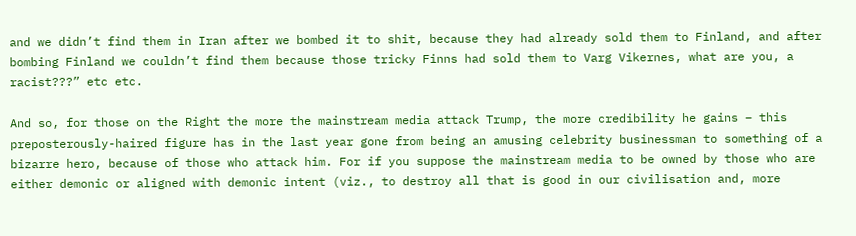and we didn’t find them in Iran after we bombed it to shit, because they had already sold them to Finland, and after bombing Finland we couldn’t find them because those tricky Finns had sold them to Varg Vikernes, what are you, a racist???” etc etc.

And so, for those on the Right the more the mainstream media attack Trump, the more credibility he gains – this preposterously-haired figure has in the last year gone from being an amusing celebrity businessman to something of a bizarre hero, because of those who attack him. For if you suppose the mainstream media to be owned by those who are either demonic or aligned with demonic intent (viz., to destroy all that is good in our civilisation and, more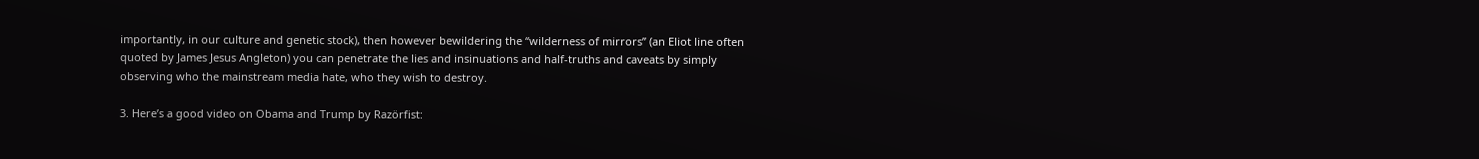importantly, in our culture and genetic stock), then however bewildering the “wilderness of mirrors” (an Eliot line often quoted by James Jesus Angleton) you can penetrate the lies and insinuations and half-truths and caveats by simply observing who the mainstream media hate, who they wish to destroy.

3. Here’s a good video on Obama and Trump by Razörfist: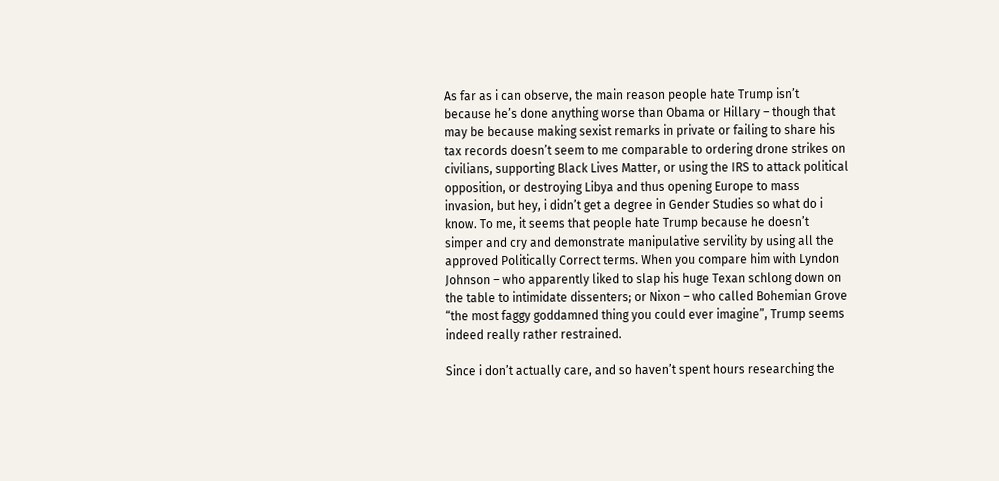As far as i can observe, the main reason people hate Trump isn’t because he’s done anything worse than Obama or Hillary – though that may be because making sexist remarks in private or failing to share his tax records doesn’t seem to me comparable to ordering drone strikes on civilians, supporting Black Lives Matter, or using the IRS to attack political opposition, or destroying Libya and thus opening Europe to mass invasion, but hey, i didn’t get a degree in Gender Studies so what do i know. To me, it seems that people hate Trump because he doesn’t simper and cry and demonstrate manipulative servility by using all the approved Politically Correct terms. When you compare him with Lyndon Johnson – who apparently liked to slap his huge Texan schlong down on the table to intimidate dissenters; or Nixon – who called Bohemian Grove “the most faggy goddamned thing you could ever imagine”, Trump seems indeed really rather restrained.

Since i don’t actually care, and so haven’t spent hours researching the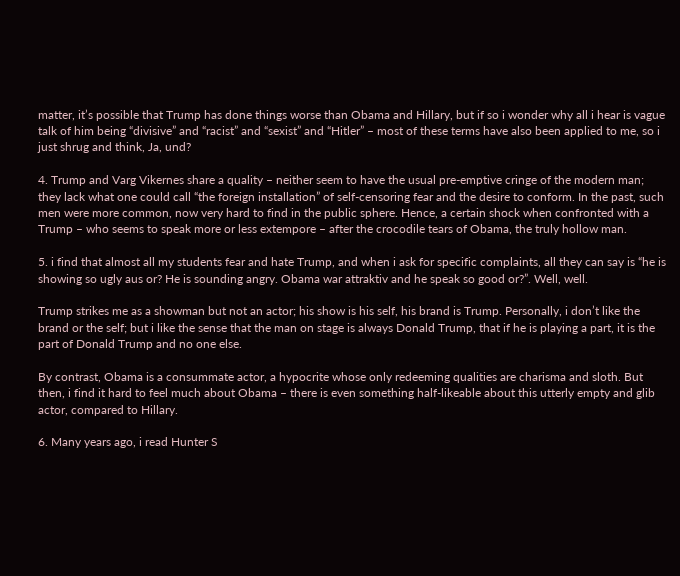matter, it’s possible that Trump has done things worse than Obama and Hillary, but if so i wonder why all i hear is vague talk of him being “divisive” and “racist” and “sexist” and “Hitler” – most of these terms have also been applied to me, so i just shrug and think, Ja, und?

4. Trump and Varg Vikernes share a quality – neither seem to have the usual pre-emptive cringe of the modern man; they lack what one could call “the foreign installation” of self-censoring fear and the desire to conform. In the past, such men were more common, now very hard to find in the public sphere. Hence, a certain shock when confronted with a Trump – who seems to speak more or less extempore – after the crocodile tears of Obama, the truly hollow man.

5. i find that almost all my students fear and hate Trump, and when i ask for specific complaints, all they can say is “he is showing so ugly aus or? He is sounding angry. Obama war attraktiv and he speak so good or?”. Well, well.

Trump strikes me as a showman but not an actor; his show is his self, his brand is Trump. Personally, i don’t like the brand or the self; but i like the sense that the man on stage is always Donald Trump, that if he is playing a part, it is the part of Donald Trump and no one else.

By contrast, Obama is a consummate actor, a hypocrite whose only redeeming qualities are charisma and sloth. But then, i find it hard to feel much about Obama – there is even something half-likeable about this utterly empty and glib actor, compared to Hillary.

6. Many years ago, i read Hunter S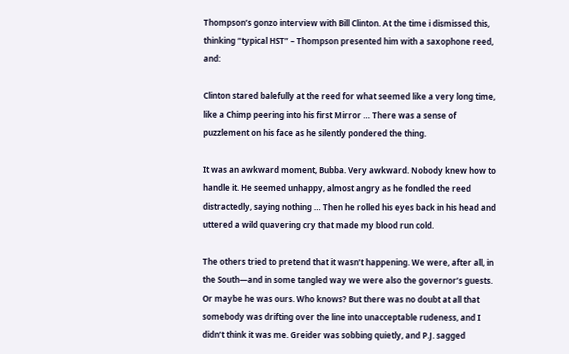Thompson’s gonzo interview with Bill Clinton. At the time i dismissed this, thinking “typical HST” – Thompson presented him with a saxophone reed, and:

Clinton stared balefully at the reed for what seemed like a very long time, like a Chimp peering into his first Mirror … There was a sense of puzzlement on his face as he silently pondered the thing.

It was an awkward moment, Bubba. Very awkward. Nobody knew how to handle it. He seemed unhappy, almost angry as he fondled the reed distractedly, saying nothing … Then he rolled his eyes back in his head and uttered a wild quavering cry that made my blood run cold.

The others tried to pretend that it wasn’t happening. We were, after all, in the South—and in some tangled way we were also the governor’s guests. Or maybe he was ours. Who knows? But there was no doubt at all that somebody was drifting over the line into unacceptable rudeness, and I didn’t think it was me. Greider was sobbing quietly, and P.J. sagged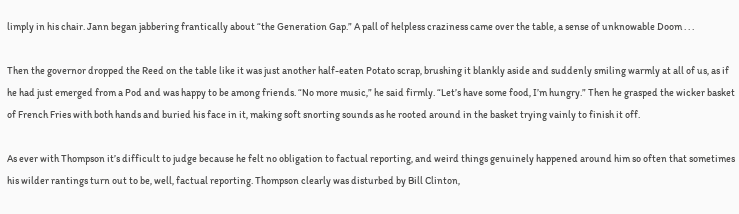limply in his chair. Jann began jabbering frantically about “the Generation Gap.” A pall of helpless craziness came over the table, a sense of unknowable Doom . . .

Then the governor dropped the Reed on the table like it was just another half-eaten Potato scrap, brushing it blankly aside and suddenly smiling warmly at all of us, as if he had just emerged from a Pod and was happy to be among friends. “No more music,” he said firmly. “Let’s have some food, I’m hungry.” Then he grasped the wicker basket of French Fries with both hands and buried his face in it, making soft snorting sounds as he rooted around in the basket trying vainly to finish it off.

As ever with Thompson it’s difficult to judge because he felt no obligation to factual reporting, and weird things genuinely happened around him so often that sometimes his wilder rantings turn out to be, well, factual reporting. Thompson clearly was disturbed by Bill Clinton,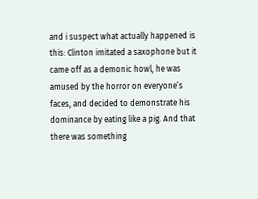and i suspect what actually happened is this: Clinton imitated a saxophone but it came off as a demonic howl, he was amused by the horror on everyone’s faces, and decided to demonstrate his dominance by eating like a pig. And that there was something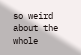so weird about the whole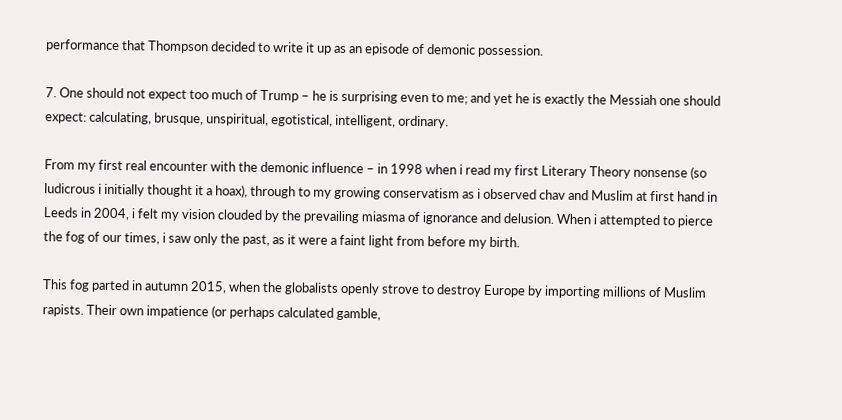performance that Thompson decided to write it up as an episode of demonic possession.

7. One should not expect too much of Trump – he is surprising even to me; and yet he is exactly the Messiah one should expect: calculating, brusque, unspiritual, egotistical, intelligent, ordinary.

From my first real encounter with the demonic influence – in 1998 when i read my first Literary Theory nonsense (so ludicrous i initially thought it a hoax), through to my growing conservatism as i observed chav and Muslim at first hand in Leeds in 2004, i felt my vision clouded by the prevailing miasma of ignorance and delusion. When i attempted to pierce the fog of our times, i saw only the past, as it were a faint light from before my birth.

This fog parted in autumn 2015, when the globalists openly strove to destroy Europe by importing millions of Muslim rapists. Their own impatience (or perhaps calculated gamble,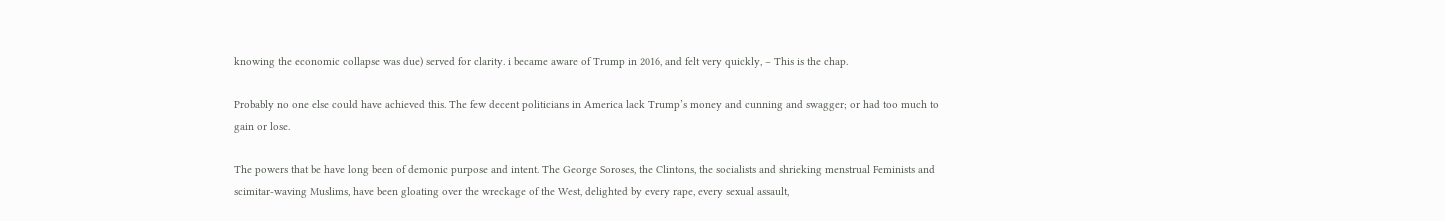knowing the economic collapse was due) served for clarity. i became aware of Trump in 2016, and felt very quickly, – This is the chap.

Probably no one else could have achieved this. The few decent politicians in America lack Trump’s money and cunning and swagger; or had too much to gain or lose.

The powers that be have long been of demonic purpose and intent. The George Soroses, the Clintons, the socialists and shrieking menstrual Feminists and scimitar-waving Muslims, have been gloating over the wreckage of the West, delighted by every rape, every sexual assault,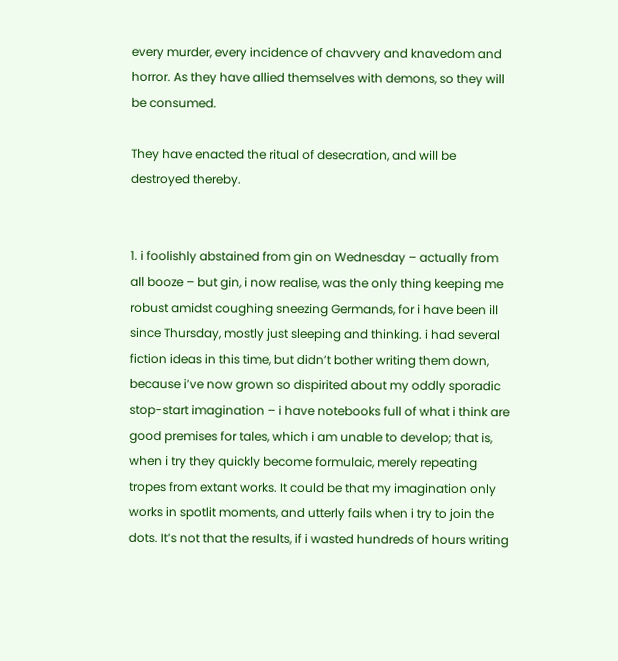every murder, every incidence of chavvery and knavedom and horror. As they have allied themselves with demons, so they will be consumed.

They have enacted the ritual of desecration, and will be destroyed thereby.


1. i foolishly abstained from gin on Wednesday – actually from all booze – but gin, i now realise, was the only thing keeping me robust amidst coughing sneezing Germands, for i have been ill since Thursday, mostly just sleeping and thinking. i had several fiction ideas in this time, but didn’t bother writing them down, because i’ve now grown so dispirited about my oddly sporadic stop-start imagination – i have notebooks full of what i think are good premises for tales, which i am unable to develop; that is, when i try they quickly become formulaic, merely repeating tropes from extant works. It could be that my imagination only works in spotlit moments, and utterly fails when i try to join the dots. It’s not that the results, if i wasted hundreds of hours writing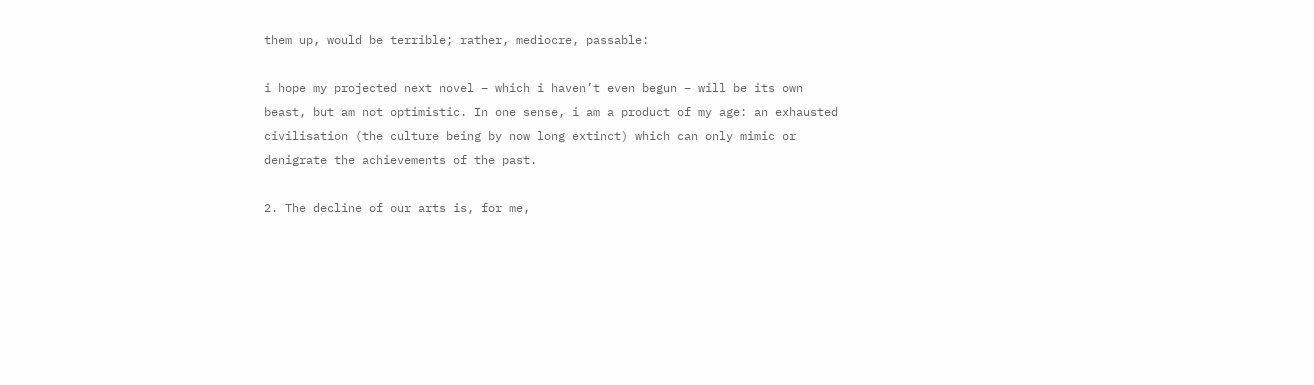them up, would be terrible; rather, mediocre, passable:

i hope my projected next novel – which i haven’t even begun – will be its own beast, but am not optimistic. In one sense, i am a product of my age: an exhausted civilisation (the culture being by now long extinct) which can only mimic or denigrate the achievements of the past.

2. The decline of our arts is, for me,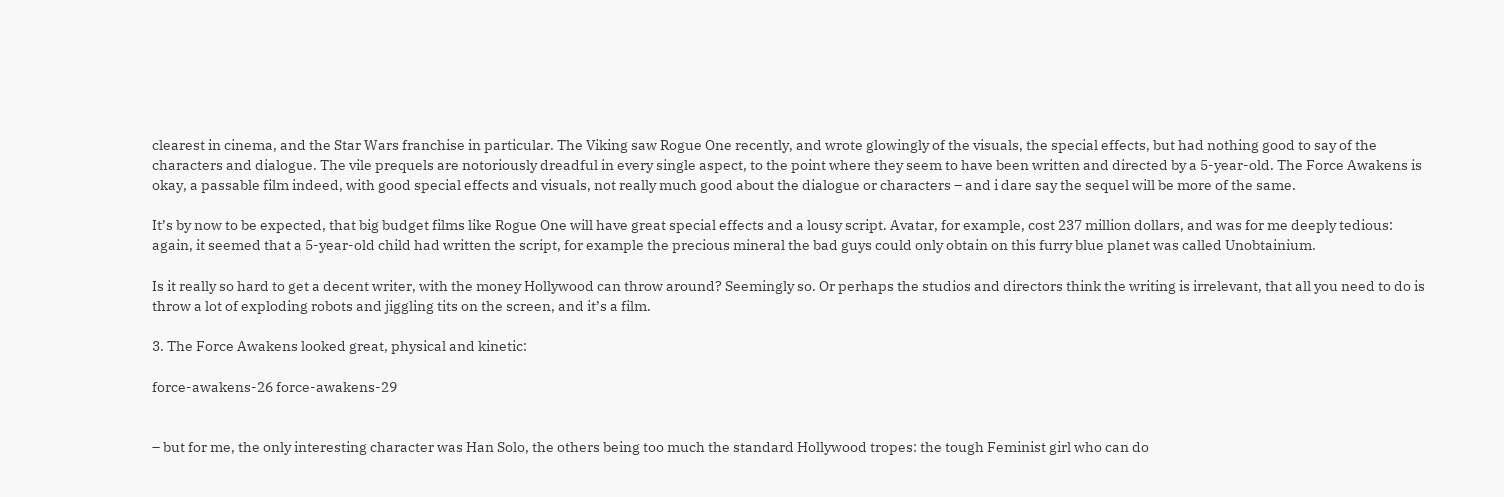clearest in cinema, and the Star Wars franchise in particular. The Viking saw Rogue One recently, and wrote glowingly of the visuals, the special effects, but had nothing good to say of the characters and dialogue. The vile prequels are notoriously dreadful in every single aspect, to the point where they seem to have been written and directed by a 5-year-old. The Force Awakens is okay, a passable film indeed, with good special effects and visuals, not really much good about the dialogue or characters – and i dare say the sequel will be more of the same.

It’s by now to be expected, that big budget films like Rogue One will have great special effects and a lousy script. Avatar, for example, cost 237 million dollars, and was for me deeply tedious: again, it seemed that a 5-year-old child had written the script, for example the precious mineral the bad guys could only obtain on this furry blue planet was called Unobtainium.

Is it really so hard to get a decent writer, with the money Hollywood can throw around? Seemingly so. Or perhaps the studios and directors think the writing is irrelevant, that all you need to do is throw a lot of exploding robots and jiggling tits on the screen, and it’s a film.

3. The Force Awakens looked great, physical and kinetic:

force-awakens-26 force-awakens-29


– but for me, the only interesting character was Han Solo, the others being too much the standard Hollywood tropes: the tough Feminist girl who can do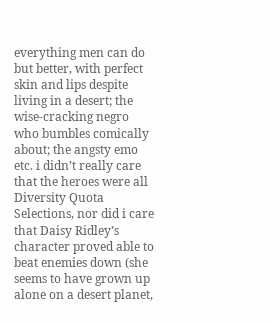everything men can do but better, with perfect skin and lips despite living in a desert; the wise-cracking negro who bumbles comically about; the angsty emo etc. i didn’t really care that the heroes were all Diversity Quota Selections, nor did i care that Daisy Ridley’s character proved able to beat enemies down (she seems to have grown up alone on a desert planet,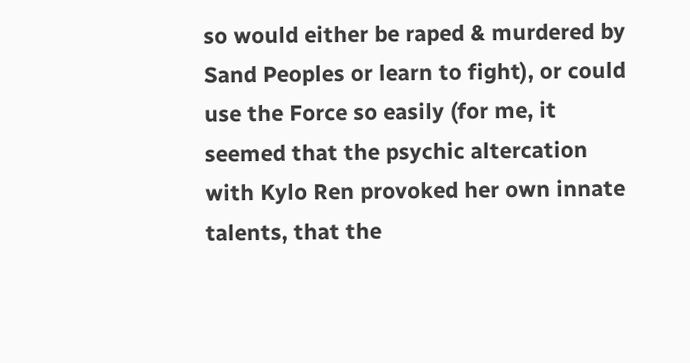so would either be raped & murdered by Sand Peoples or learn to fight), or could use the Force so easily (for me, it seemed that the psychic altercation with Kylo Ren provoked her own innate talents, that the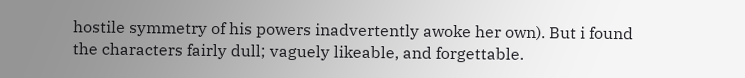hostile symmetry of his powers inadvertently awoke her own). But i found the characters fairly dull; vaguely likeable, and forgettable.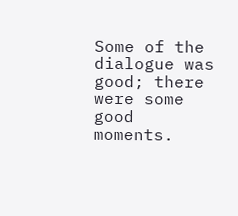Some of the dialogue was good; there were some good moments.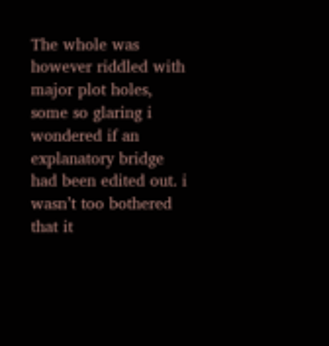The whole was however riddled with major plot holes, some so glaring i wondered if an explanatory bridge had been edited out. i wasn’t too bothered that it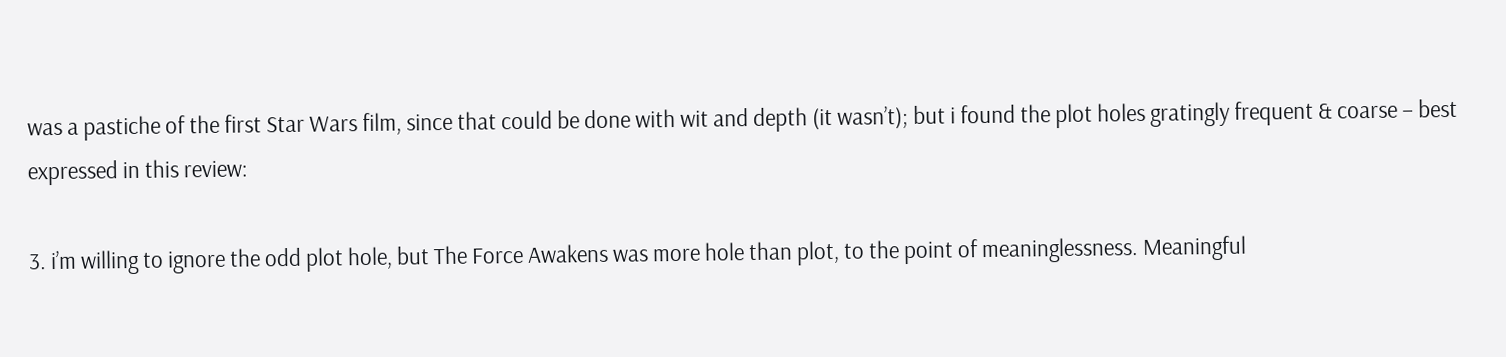was a pastiche of the first Star Wars film, since that could be done with wit and depth (it wasn’t); but i found the plot holes gratingly frequent & coarse – best expressed in this review:

3. i’m willing to ignore the odd plot hole, but The Force Awakens was more hole than plot, to the point of meaninglessness. Meaningful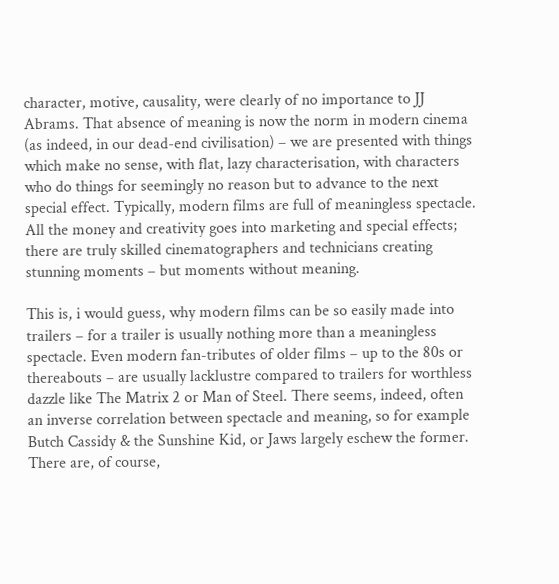character, motive, causality, were clearly of no importance to JJ Abrams. That absence of meaning is now the norm in modern cinema (as indeed, in our dead-end civilisation) – we are presented with things which make no sense, with flat, lazy characterisation, with characters who do things for seemingly no reason but to advance to the next special effect. Typically, modern films are full of meaningless spectacle. All the money and creativity goes into marketing and special effects; there are truly skilled cinematographers and technicians creating stunning moments – but moments without meaning.

This is, i would guess, why modern films can be so easily made into trailers – for a trailer is usually nothing more than a meaningless spectacle. Even modern fan-tributes of older films – up to the 80s or thereabouts – are usually lacklustre compared to trailers for worthless dazzle like The Matrix 2 or Man of Steel. There seems, indeed, often an inverse correlation between spectacle and meaning, so for example Butch Cassidy & the Sunshine Kid, or Jaws largely eschew the former. There are, of course,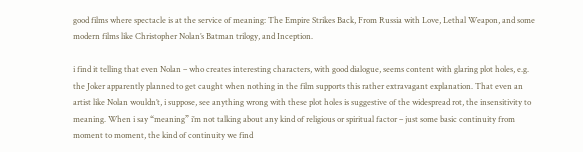good films where spectacle is at the service of meaning: The Empire Strikes Back, From Russia with Love, Lethal Weapon, and some modern films like Christopher Nolan’s Batman trilogy, and Inception.

i find it telling that even Nolan – who creates interesting characters, with good dialogue, seems content with glaring plot holes, e.g. the Joker apparently planned to get caught when nothing in the film supports this rather extravagant explanation. That even an artist like Nolan wouldn’t, i suppose, see anything wrong with these plot holes is suggestive of the widespread rot, the insensitivity to meaning. When i say “meaning” i’m not talking about any kind of religious or spiritual factor – just some basic continuity from moment to moment, the kind of continuity we find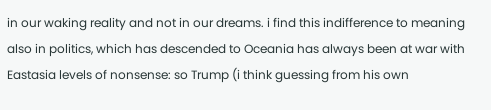in our waking reality and not in our dreams. i find this indifference to meaning also in politics, which has descended to Oceania has always been at war with Eastasia levels of nonsense: so Trump (i think guessing from his own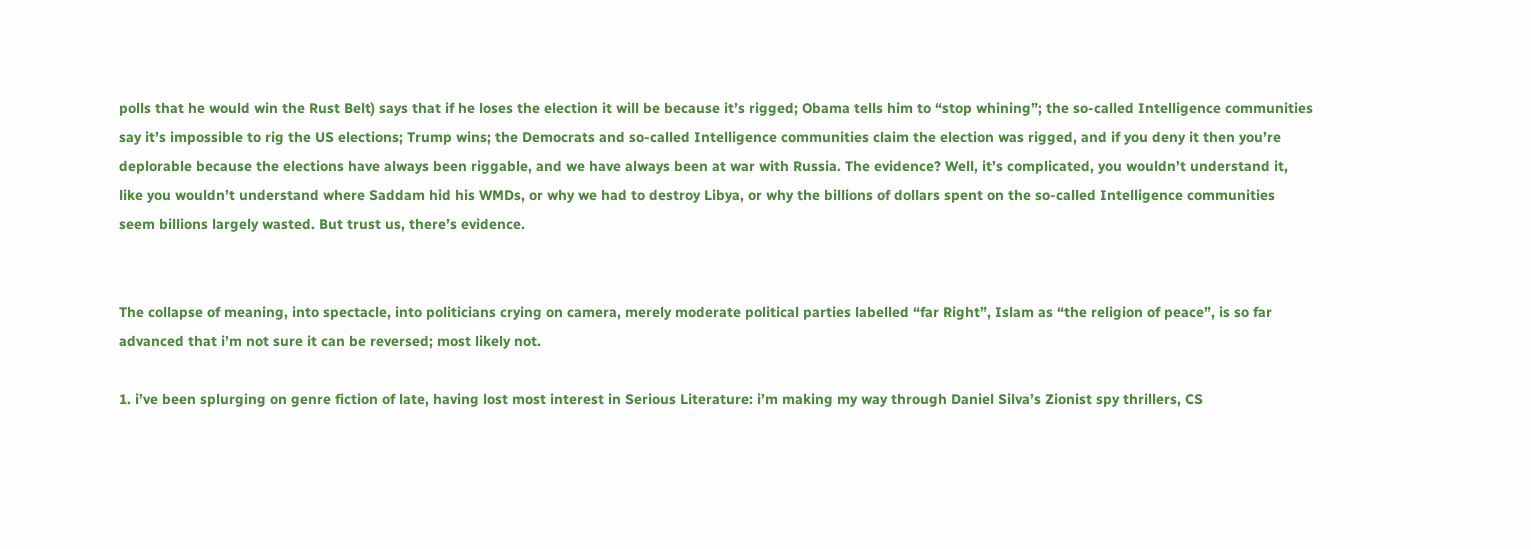polls that he would win the Rust Belt) says that if he loses the election it will be because it’s rigged; Obama tells him to “stop whining”; the so-called Intelligence communities say it’s impossible to rig the US elections; Trump wins; the Democrats and so-called Intelligence communities claim the election was rigged, and if you deny it then you’re deplorable because the elections have always been riggable, and we have always been at war with Russia. The evidence? Well, it’s complicated, you wouldn’t understand it, like you wouldn’t understand where Saddam hid his WMDs, or why we had to destroy Libya, or why the billions of dollars spent on the so-called Intelligence communities seem billions largely wasted. But trust us, there’s evidence.


The collapse of meaning, into spectacle, into politicians crying on camera, merely moderate political parties labelled “far Right”, Islam as “the religion of peace”, is so far advanced that i’m not sure it can be reversed; most likely not.

1. i’ve been splurging on genre fiction of late, having lost most interest in Serious Literature: i’m making my way through Daniel Silva’s Zionist spy thrillers, CS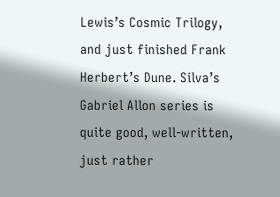Lewis’s Cosmic Trilogy, and just finished Frank Herbert’s Dune. Silva’s Gabriel Allon series is quite good, well-written, just rather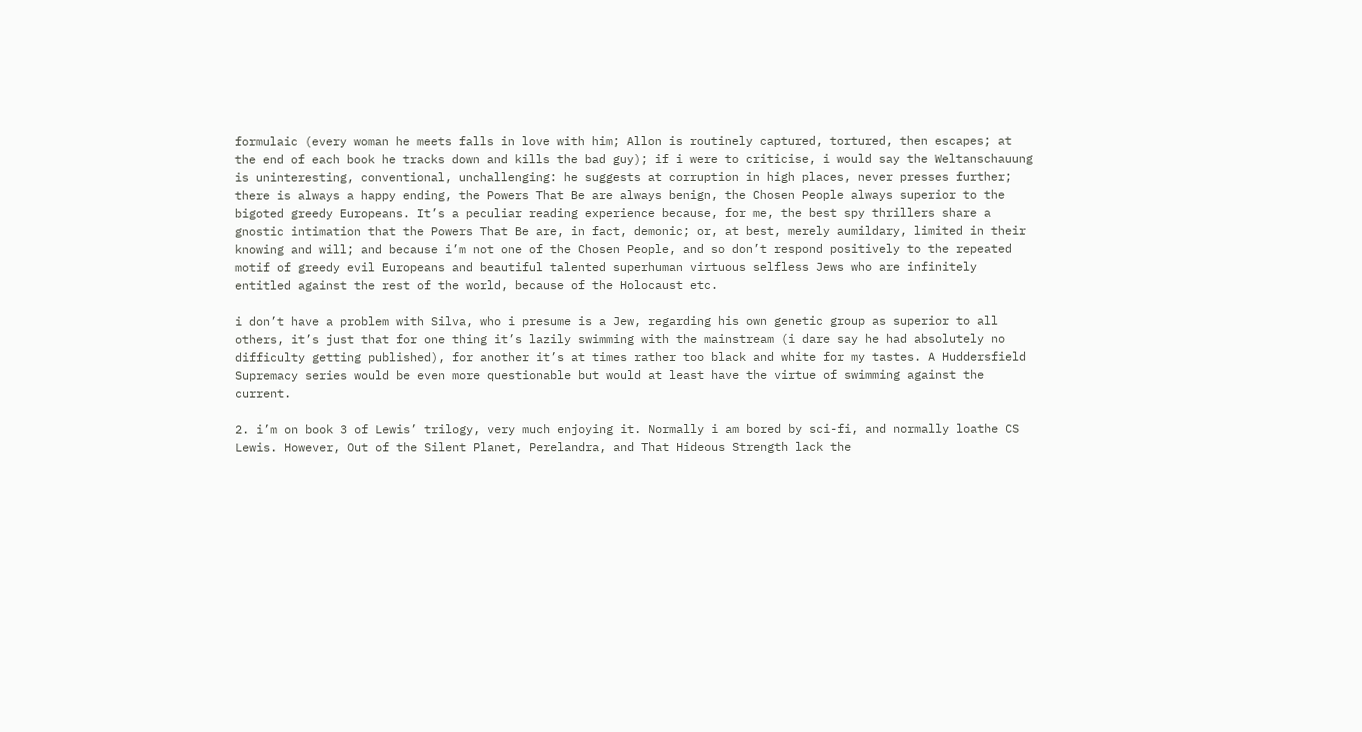formulaic (every woman he meets falls in love with him; Allon is routinely captured, tortured, then escapes; at the end of each book he tracks down and kills the bad guy); if i were to criticise, i would say the Weltanschauung is uninteresting, conventional, unchallenging: he suggests at corruption in high places, never presses further; there is always a happy ending, the Powers That Be are always benign, the Chosen People always superior to the bigoted greedy Europeans. It’s a peculiar reading experience because, for me, the best spy thrillers share a gnostic intimation that the Powers That Be are, in fact, demonic; or, at best, merely aumildary, limited in their knowing and will; and because i’m not one of the Chosen People, and so don’t respond positively to the repeated motif of greedy evil Europeans and beautiful talented superhuman virtuous selfless Jews who are infinitely entitled against the rest of the world, because of the Holocaust etc.

i don’t have a problem with Silva, who i presume is a Jew, regarding his own genetic group as superior to all others, it’s just that for one thing it’s lazily swimming with the mainstream (i dare say he had absolutely no difficulty getting published), for another it’s at times rather too black and white for my tastes. A Huddersfield Supremacy series would be even more questionable but would at least have the virtue of swimming against the current.

2. i’m on book 3 of Lewis’ trilogy, very much enjoying it. Normally i am bored by sci-fi, and normally loathe CS Lewis. However, Out of the Silent Planet, Perelandra, and That Hideous Strength lack the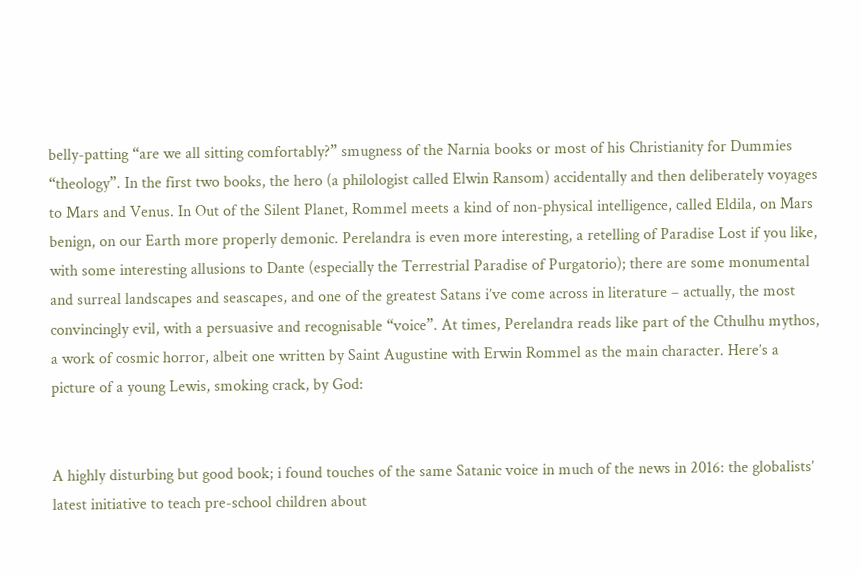belly-patting “are we all sitting comfortably?” smugness of the Narnia books or most of his Christianity for Dummies “theology”. In the first two books, the hero (a philologist called Elwin Ransom) accidentally and then deliberately voyages to Mars and Venus. In Out of the Silent Planet, Rommel meets a kind of non-physical intelligence, called Eldila, on Mars benign, on our Earth more properly demonic. Perelandra is even more interesting, a retelling of Paradise Lost if you like, with some interesting allusions to Dante (especially the Terrestrial Paradise of Purgatorio); there are some monumental and surreal landscapes and seascapes, and one of the greatest Satans i’ve come across in literature – actually, the most convincingly evil, with a persuasive and recognisable “voice”. At times, Perelandra reads like part of the Cthulhu mythos, a work of cosmic horror, albeit one written by Saint Augustine with Erwin Rommel as the main character. Here’s a picture of a young Lewis, smoking crack, by God:


A highly disturbing but good book; i found touches of the same Satanic voice in much of the news in 2016: the globalists’ latest initiative to teach pre-school children about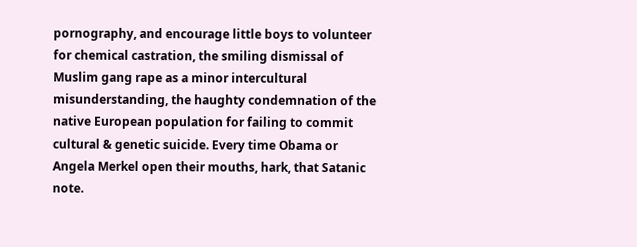pornography, and encourage little boys to volunteer for chemical castration, the smiling dismissal of Muslim gang rape as a minor intercultural misunderstanding, the haughty condemnation of the native European population for failing to commit cultural & genetic suicide. Every time Obama or Angela Merkel open their mouths, hark, that Satanic note.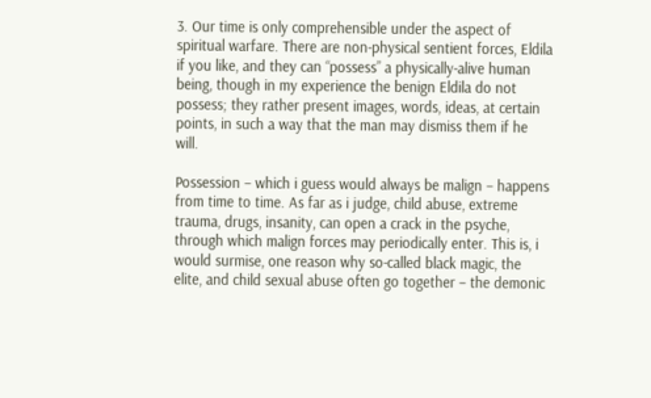3. Our time is only comprehensible under the aspect of spiritual warfare. There are non-physical sentient forces, Eldila if you like, and they can “possess” a physically-alive human being, though in my experience the benign Eldila do not possess; they rather present images, words, ideas, at certain points, in such a way that the man may dismiss them if he will.

Possession – which i guess would always be malign – happens from time to time. As far as i judge, child abuse, extreme trauma, drugs, insanity, can open a crack in the psyche, through which malign forces may periodically enter. This is, i would surmise, one reason why so-called black magic, the elite, and child sexual abuse often go together – the demonic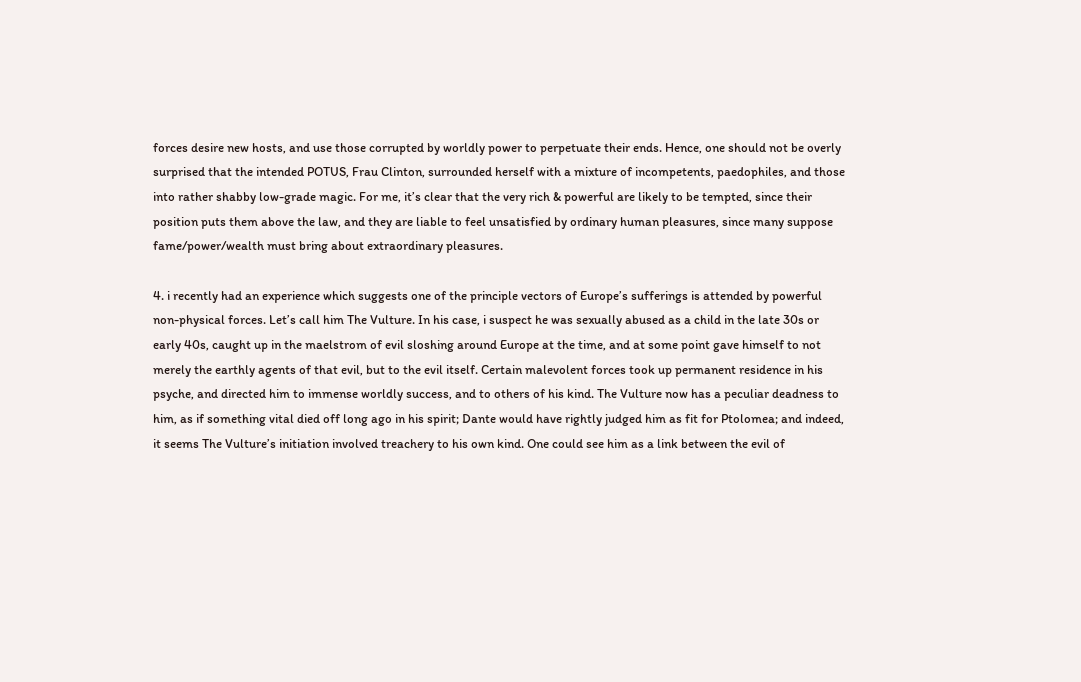forces desire new hosts, and use those corrupted by worldly power to perpetuate their ends. Hence, one should not be overly surprised that the intended POTUS, Frau Clinton, surrounded herself with a mixture of incompetents, paedophiles, and those into rather shabby low-grade magic. For me, it’s clear that the very rich & powerful are likely to be tempted, since their position puts them above the law, and they are liable to feel unsatisfied by ordinary human pleasures, since many suppose fame/power/wealth must bring about extraordinary pleasures.

4. i recently had an experience which suggests one of the principle vectors of Europe’s sufferings is attended by powerful non-physical forces. Let’s call him The Vulture. In his case, i suspect he was sexually abused as a child in the late 30s or early 40s, caught up in the maelstrom of evil sloshing around Europe at the time, and at some point gave himself to not merely the earthly agents of that evil, but to the evil itself. Certain malevolent forces took up permanent residence in his psyche, and directed him to immense worldly success, and to others of his kind. The Vulture now has a peculiar deadness to him, as if something vital died off long ago in his spirit; Dante would have rightly judged him as fit for Ptolomea; and indeed, it seems The Vulture’s initiation involved treachery to his own kind. One could see him as a link between the evil of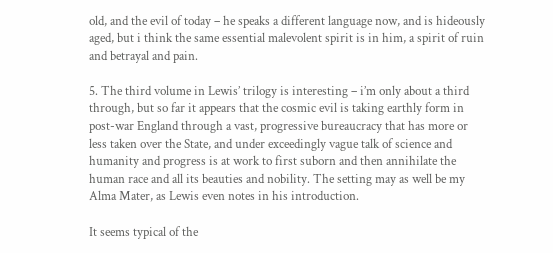old, and the evil of today – he speaks a different language now, and is hideously aged, but i think the same essential malevolent spirit is in him, a spirit of ruin and betrayal and pain.

5. The third volume in Lewis’ trilogy is interesting – i’m only about a third through, but so far it appears that the cosmic evil is taking earthly form in post-war England through a vast, progressive bureaucracy that has more or less taken over the State, and under exceedingly vague talk of science and humanity and progress is at work to first suborn and then annihilate the human race and all its beauties and nobility. The setting may as well be my Alma Mater, as Lewis even notes in his introduction.

It seems typical of the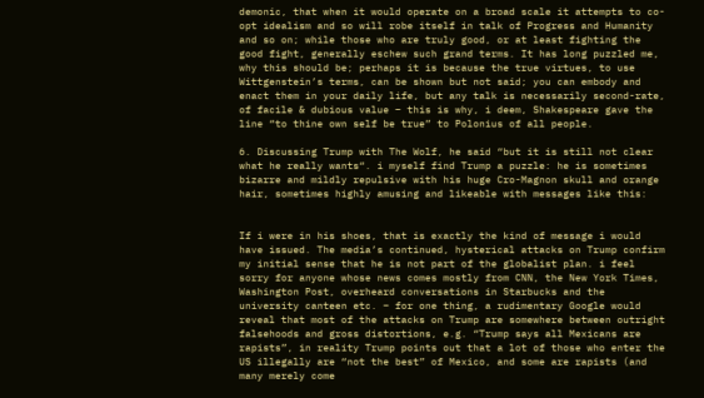demonic, that when it would operate on a broad scale it attempts to co-opt idealism and so will robe itself in talk of Progress and Humanity and so on; while those who are truly good, or at least fighting the good fight, generally eschew such grand terms. It has long puzzled me, why this should be; perhaps it is because the true virtues, to use Wittgenstein’s terms, can be shown but not said; you can embody and enact them in your daily life, but any talk is necessarily second-rate, of facile & dubious value – this is why, i deem, Shakespeare gave the line “to thine own self be true” to Polonius of all people.

6. Discussing Trump with The Wolf, he said “but it is still not clear what he really wants“. i myself find Trump a puzzle: he is sometimes bizarre and mildly repulsive with his huge Cro-Magnon skull and orange hair, sometimes highly amusing and likeable with messages like this:


If i were in his shoes, that is exactly the kind of message i would have issued. The media’s continued, hysterical attacks on Trump confirm my initial sense that he is not part of the globalist plan. i feel sorry for anyone whose news comes mostly from CNN, the New York Times, Washington Post, overheard conversations in Starbucks and the university canteen etc. – for one thing, a rudimentary Google would reveal that most of the attacks on Trump are somewhere between outright falsehoods and gross distortions, e.g. “Trump says all Mexicans are rapists”, in reality Trump points out that a lot of those who enter the US illegally are “not the best” of Mexico, and some are rapists (and many merely come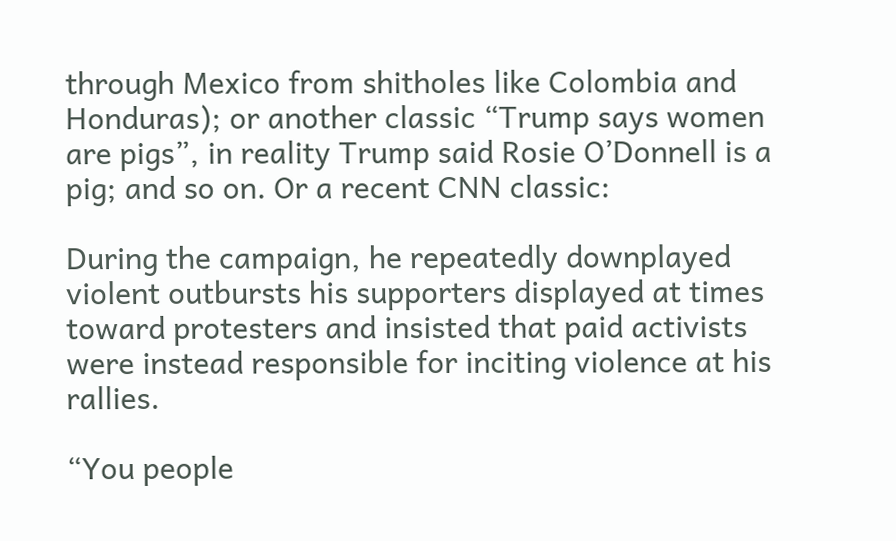through Mexico from shitholes like Colombia and Honduras); or another classic “Trump says women are pigs”, in reality Trump said Rosie O’Donnell is a pig; and so on. Or a recent CNN classic:

During the campaign, he repeatedly downplayed violent outbursts his supporters displayed at times toward protesters and insisted that paid activists were instead responsible for inciting violence at his rallies.

“You people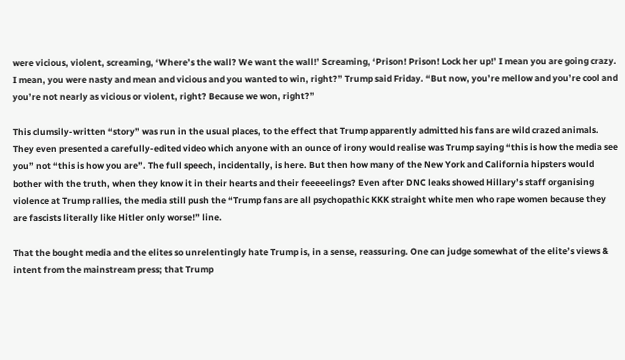were vicious, violent, screaming, ‘Where’s the wall? We want the wall!’ Screaming, ‘Prison! Prison! Lock her up!’ I mean you are going crazy. I mean, you were nasty and mean and vicious and you wanted to win, right?” Trump said Friday. “But now, you’re mellow and you’re cool and you’re not nearly as vicious or violent, right? Because we won, right?”

This clumsily-written “story” was run in the usual places, to the effect that Trump apparently admitted his fans are wild crazed animals. They even presented a carefully-edited video which anyone with an ounce of irony would realise was Trump saying “this is how the media see you” not “this is how you are”. The full speech, incidentally, is here. But then how many of the New York and California hipsters would bother with the truth, when they know it in their hearts and their feeeeelings? Even after DNC leaks showed Hillary’s staff organising violence at Trump rallies, the media still push the “Trump fans are all psychopathic KKK straight white men who rape women because they are fascists literally like Hitler only worse!” line.

That the bought media and the elites so unrelentingly hate Trump is, in a sense, reassuring. One can judge somewhat of the elite’s views & intent from the mainstream press; that Trump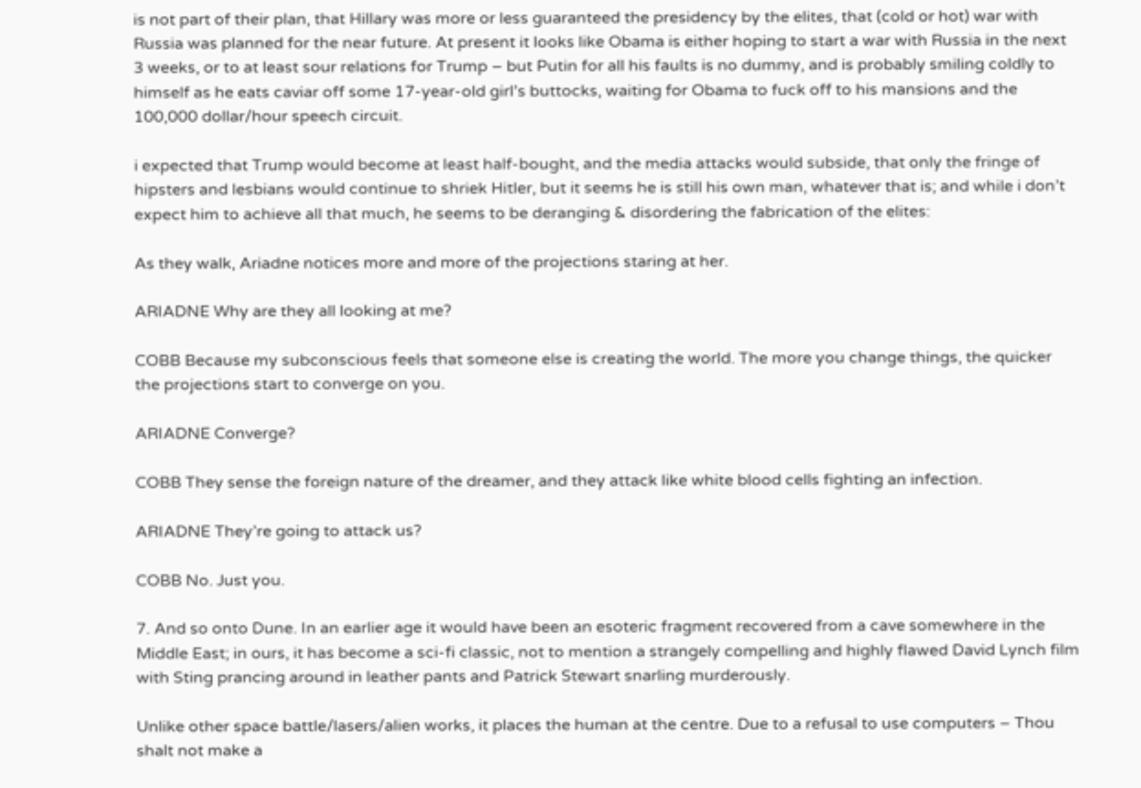is not part of their plan, that Hillary was more or less guaranteed the presidency by the elites, that (cold or hot) war with Russia was planned for the near future. At present it looks like Obama is either hoping to start a war with Russia in the next 3 weeks, or to at least sour relations for Trump – but Putin for all his faults is no dummy, and is probably smiling coldly to himself as he eats caviar off some 17-year-old girl’s buttocks, waiting for Obama to fuck off to his mansions and the 100,000 dollar/hour speech circuit.

i expected that Trump would become at least half-bought, and the media attacks would subside, that only the fringe of hipsters and lesbians would continue to shriek Hitler, but it seems he is still his own man, whatever that is; and while i don’t expect him to achieve all that much, he seems to be deranging & disordering the fabrication of the elites:

As they walk, Ariadne notices more and more of the projections staring at her.

ARIADNE Why are they all looking at me?

COBB Because my subconscious feels that someone else is creating the world. The more you change things, the quicker the projections start to converge on you.

ARIADNE Converge?

COBB They sense the foreign nature of the dreamer, and they attack like white blood cells fighting an infection.

ARIADNE They’re going to attack us?

COBB No. Just you.

7. And so onto Dune. In an earlier age it would have been an esoteric fragment recovered from a cave somewhere in the Middle East; in ours, it has become a sci-fi classic, not to mention a strangely compelling and highly flawed David Lynch film with Sting prancing around in leather pants and Patrick Stewart snarling murderously.

Unlike other space battle/lasers/alien works, it places the human at the centre. Due to a refusal to use computers – Thou shalt not make a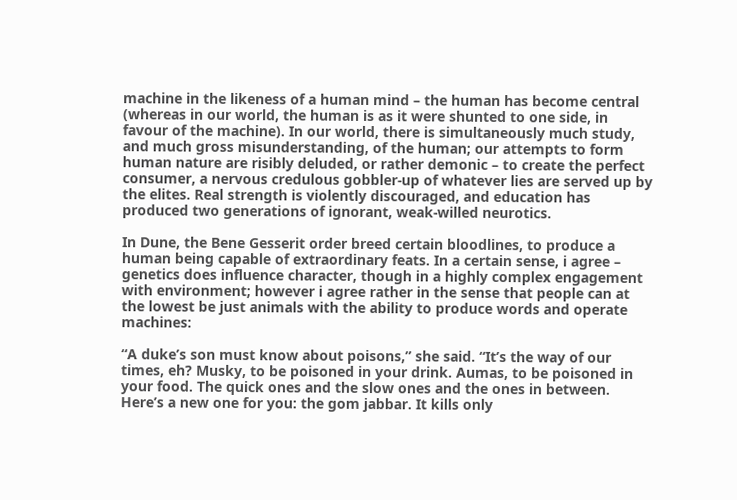machine in the likeness of a human mind – the human has become central (whereas in our world, the human is as it were shunted to one side, in favour of the machine). In our world, there is simultaneously much study, and much gross misunderstanding, of the human; our attempts to form human nature are risibly deluded, or rather demonic – to create the perfect consumer, a nervous credulous gobbler-up of whatever lies are served up by the elites. Real strength is violently discouraged, and education has produced two generations of ignorant, weak-willed neurotics.

In Dune, the Bene Gesserit order breed certain bloodlines, to produce a human being capable of extraordinary feats. In a certain sense, i agree – genetics does influence character, though in a highly complex engagement with environment; however i agree rather in the sense that people can at the lowest be just animals with the ability to produce words and operate machines:

“A duke’s son must know about poisons,” she said. “It’s the way of our times, eh? Musky, to be poisoned in your drink. Aumas, to be poisoned in your food. The quick ones and the slow ones and the ones in between. Here’s a new one for you: the gom jabbar. It kills only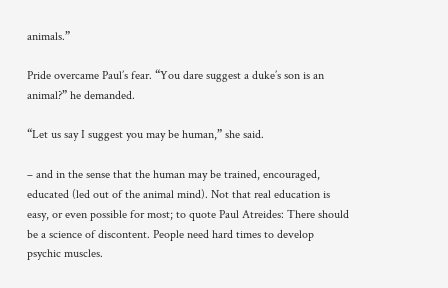animals.”

Pride overcame Paul’s fear. “You dare suggest a duke’s son is an animal?” he demanded.

“Let us say I suggest you may be human,” she said.

– and in the sense that the human may be trained, encouraged, educated (led out of the animal mind). Not that real education is easy, or even possible for most; to quote Paul Atreides: There should be a science of discontent. People need hard times to develop psychic muscles.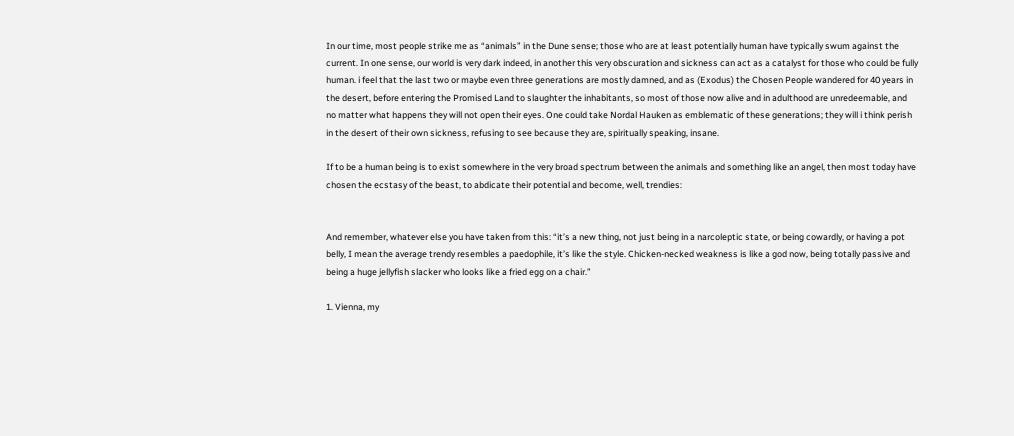In our time, most people strike me as “animals” in the Dune sense; those who are at least potentially human have typically swum against the current. In one sense, our world is very dark indeed, in another this very obscuration and sickness can act as a catalyst for those who could be fully human. i feel that the last two or maybe even three generations are mostly damned, and as (Exodus) the Chosen People wandered for 40 years in the desert, before entering the Promised Land to slaughter the inhabitants, so most of those now alive and in adulthood are unredeemable, and no matter what happens they will not open their eyes. One could take Nordal Hauken as emblematic of these generations; they will i think perish in the desert of their own sickness, refusing to see because they are, spiritually speaking, insane.

If to be a human being is to exist somewhere in the very broad spectrum between the animals and something like an angel, then most today have chosen the ecstasy of the beast, to abdicate their potential and become, well, trendies:


And remember, whatever else you have taken from this: “it’s a new thing, not just being in a narcoleptic state, or being cowardly, or having a pot belly, I mean the average trendy resembles a paedophile, it’s like the style. Chicken-necked weakness is like a god now, being totally passive and being a huge jellyfish slacker who looks like a fried egg on a chair.”

1. Vienna, my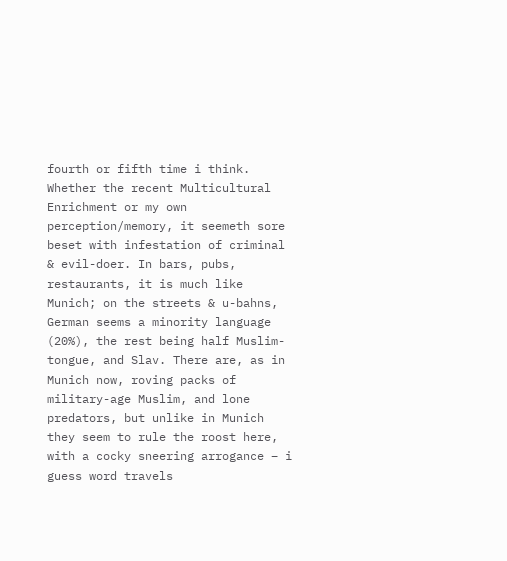fourth or fifth time i think. Whether the recent Multicultural Enrichment or my own perception/memory, it seemeth sore beset with infestation of criminal & evil-doer. In bars, pubs, restaurants, it is much like Munich; on the streets & u-bahns, German seems a minority language (20%), the rest being half Muslim-tongue, and Slav. There are, as in Munich now, roving packs of military-age Muslim, and lone predators, but unlike in Munich they seem to rule the roost here, with a cocky sneering arrogance – i guess word travels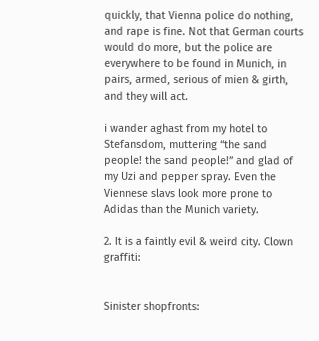quickly, that Vienna police do nothing, and rape is fine. Not that German courts would do more, but the police are everywhere to be found in Munich, in pairs, armed, serious of mien & girth, and they will act.

i wander aghast from my hotel to Stefansdom, muttering “the sand people! the sand people!” and glad of my Uzi and pepper spray. Even the Viennese slavs look more prone to Adidas than the Munich variety.

2. It is a faintly evil & weird city. Clown graffiti:


Sinister shopfronts: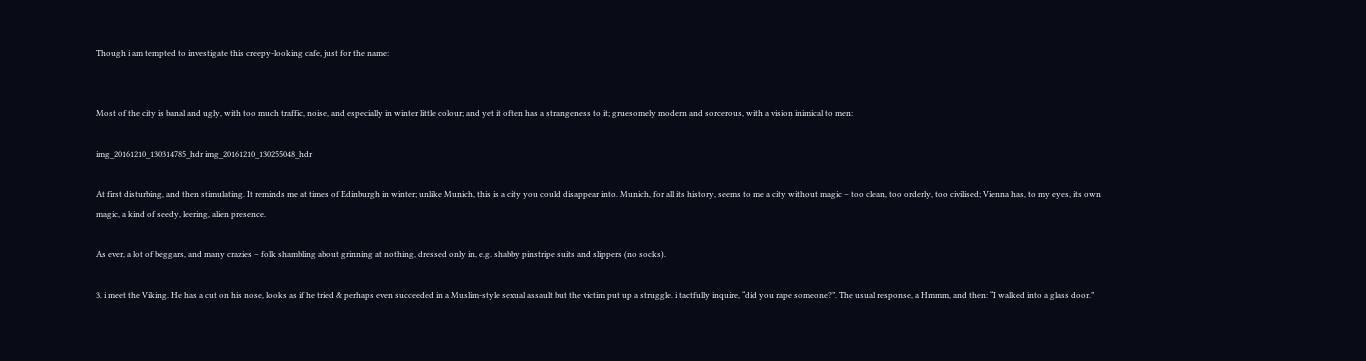Though i am tempted to investigate this creepy-looking cafe, just for the name:


Most of the city is banal and ugly, with too much traffic, noise, and especially in winter little colour; and yet it often has a strangeness to it; gruesomely modern and sorcerous, with a vision inimical to men:

img_20161210_130314785_hdr img_20161210_130255048_hdr

At first disturbing, and then stimulating. It reminds me at times of Edinburgh in winter; unlike Munich, this is a city you could disappear into. Munich, for all its history, seems to me a city without magic – too clean, too orderly, too civilised; Vienna has, to my eyes, its own magic, a kind of seedy, leering, alien presence.

As ever, a lot of beggars, and many crazies – folk shambling about grinning at nothing, dressed only in, e.g. shabby pinstripe suits and slippers (no socks).

3. i meet the Viking. He has a cut on his nose, looks as if he tried & perhaps even succeeded in a Muslim-style sexual assault but the victim put up a struggle. i tactfully inquire, “did you rape someone?”. The usual response, a Hmmm, and then: “I walked into a glass door.”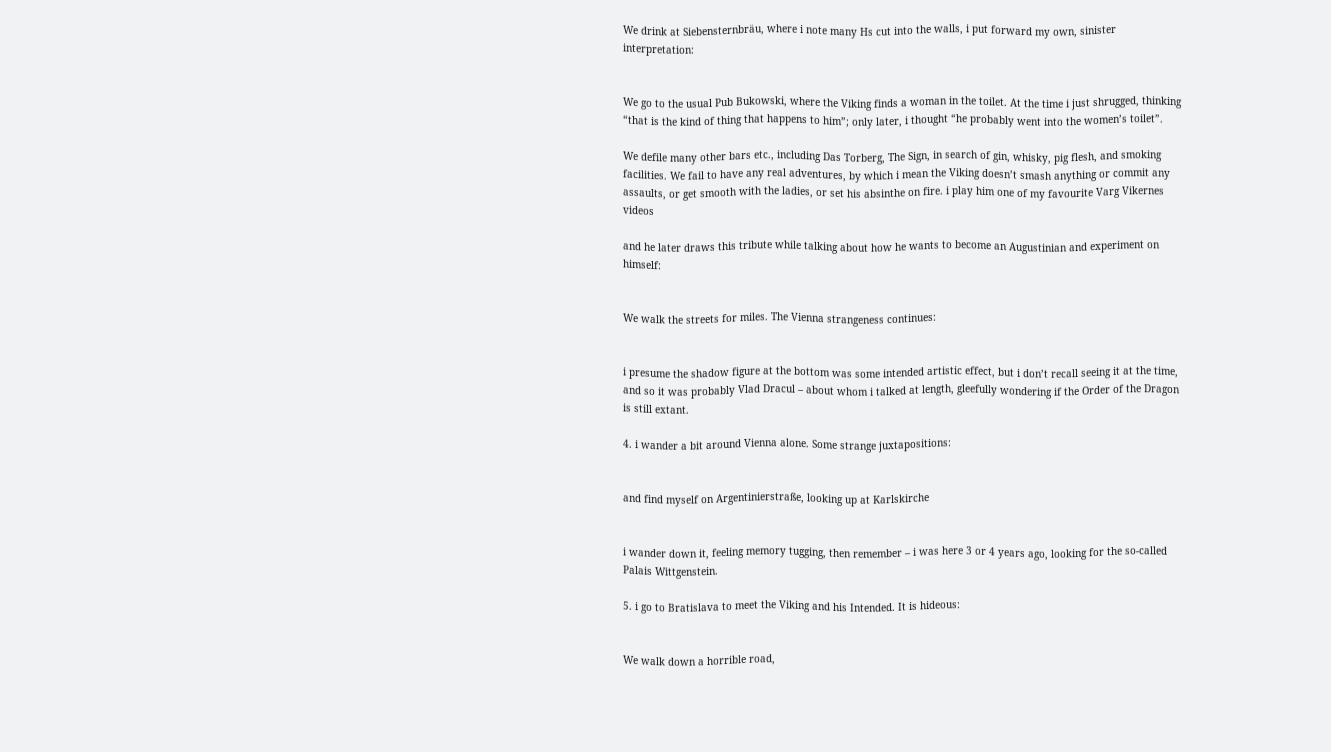We drink at Siebensternbräu, where i note many Hs cut into the walls, i put forward my own, sinister interpretation:


We go to the usual Pub Bukowski, where the Viking finds a woman in the toilet. At the time i just shrugged, thinking “that is the kind of thing that happens to him”; only later, i thought “he probably went into the women’s toilet”.

We defile many other bars etc., including Das Torberg, The Sign, in search of gin, whisky, pig flesh, and smoking facilities. We fail to have any real adventures, by which i mean the Viking doesn’t smash anything or commit any assaults, or get smooth with the ladies, or set his absinthe on fire. i play him one of my favourite Varg Vikernes videos

and he later draws this tribute while talking about how he wants to become an Augustinian and experiment on himself:


We walk the streets for miles. The Vienna strangeness continues:


i presume the shadow figure at the bottom was some intended artistic effect, but i don’t recall seeing it at the time, and so it was probably Vlad Dracul – about whom i talked at length, gleefully wondering if the Order of the Dragon is still extant.

4. i wander a bit around Vienna alone. Some strange juxtapositions:


and find myself on Argentinierstraße, looking up at Karlskirche


i wander down it, feeling memory tugging, then remember – i was here 3 or 4 years ago, looking for the so-called Palais Wittgenstein.

5. i go to Bratislava to meet the Viking and his Intended. It is hideous:


We walk down a horrible road,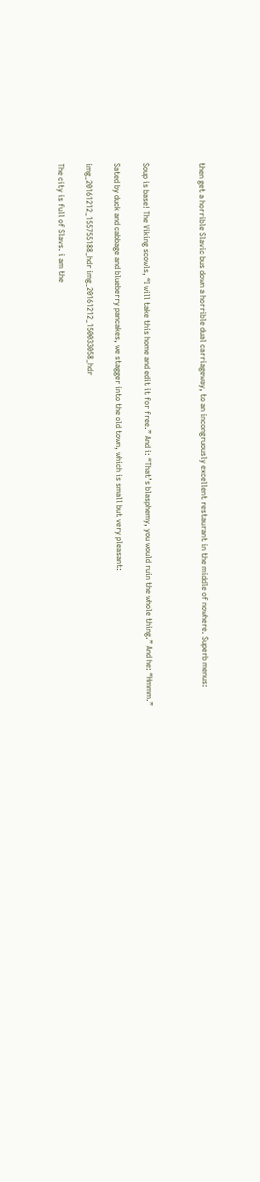then get a horrible Slavic bus down a horrible dual carriageway, to an incongruously excellent restaurant in the middle of nowhere. Superb menus:



Soup is base! The Viking scowls, “I will take this home and edit it for free.” And i: “That’s blasphemy, you would ruin the whole thing.” And he: “Hmmm.”

Sated by duck and cabbage and blueberry pancakes, we stagger into the old town, which is small but very pleasant:

img_20161212_155755188_hdr img_20161212_150033058_hdr

The city is full of Slavs. i am the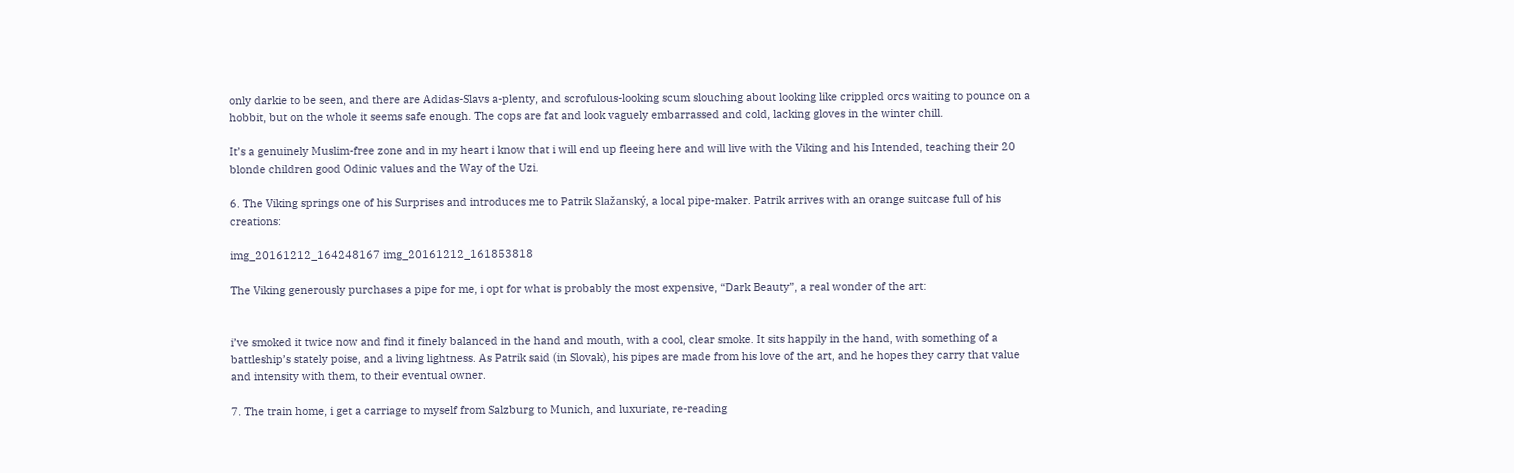only darkie to be seen, and there are Adidas-Slavs a-plenty, and scrofulous-looking scum slouching about looking like crippled orcs waiting to pounce on a hobbit, but on the whole it seems safe enough. The cops are fat and look vaguely embarrassed and cold, lacking gloves in the winter chill.

It’s a genuinely Muslim-free zone and in my heart i know that i will end up fleeing here and will live with the Viking and his Intended, teaching their 20 blonde children good Odinic values and the Way of the Uzi.

6. The Viking springs one of his Surprises and introduces me to Patrik Slažanský, a local pipe-maker. Patrik arrives with an orange suitcase full of his creations:

img_20161212_164248167 img_20161212_161853818

The Viking generously purchases a pipe for me, i opt for what is probably the most expensive, “Dark Beauty”, a real wonder of the art:


i’ve smoked it twice now and find it finely balanced in the hand and mouth, with a cool, clear smoke. It sits happily in the hand, with something of a battleship’s stately poise, and a living lightness. As Patrik said (in Slovak), his pipes are made from his love of the art, and he hopes they carry that value and intensity with them, to their eventual owner.

7. The train home, i get a carriage to myself from Salzburg to Munich, and luxuriate, re-reading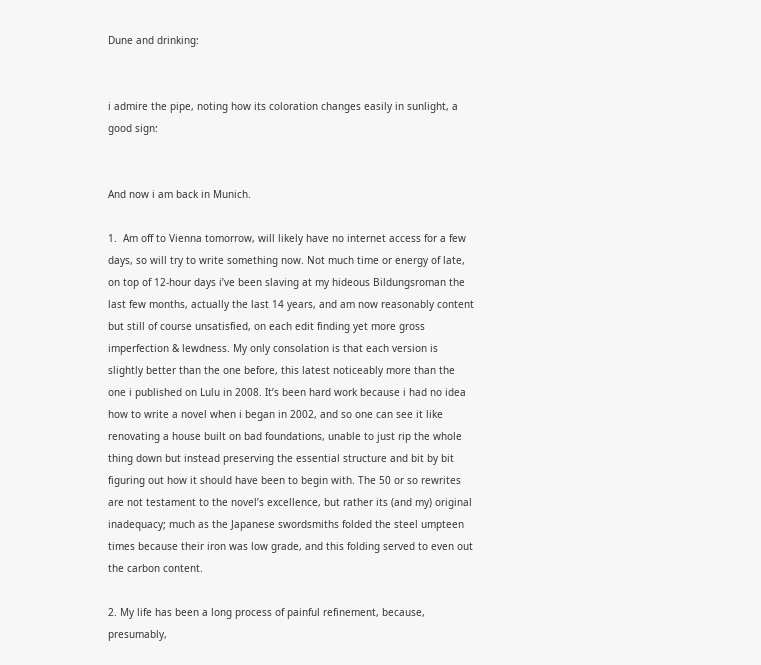Dune and drinking:


i admire the pipe, noting how its coloration changes easily in sunlight, a good sign:


And now i am back in Munich.

1.  Am off to Vienna tomorrow, will likely have no internet access for a few days, so will try to write something now. Not much time or energy of late, on top of 12-hour days i’ve been slaving at my hideous Bildungsroman the last few months, actually the last 14 years, and am now reasonably content but still of course unsatisfied, on each edit finding yet more gross imperfection & lewdness. My only consolation is that each version is slightly better than the one before, this latest noticeably more than the one i published on Lulu in 2008. It’s been hard work because i had no idea how to write a novel when i began in 2002, and so one can see it like renovating a house built on bad foundations, unable to just rip the whole thing down but instead preserving the essential structure and bit by bit figuring out how it should have been to begin with. The 50 or so rewrites are not testament to the novel’s excellence, but rather its (and my) original inadequacy; much as the Japanese swordsmiths folded the steel umpteen times because their iron was low grade, and this folding served to even out the carbon content.

2. My life has been a long process of painful refinement, because, presumably,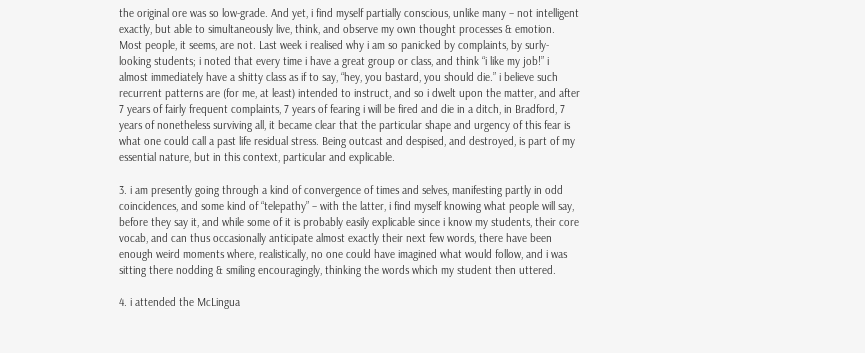the original ore was so low-grade. And yet, i find myself partially conscious, unlike many – not intelligent exactly, but able to simultaneously live, think, and observe my own thought processes & emotion. Most people, it seems, are not. Last week i realised why i am so panicked by complaints, by surly-looking students; i noted that every time i have a great group or class, and think “i like my job!” i almost immediately have a shitty class as if to say, “hey, you bastard, you should die.” i believe such recurrent patterns are (for me, at least) intended to instruct, and so i dwelt upon the matter, and after 7 years of fairly frequent complaints, 7 years of fearing i will be fired and die in a ditch, in Bradford, 7 years of nonetheless surviving all, it became clear that the particular shape and urgency of this fear is what one could call a past life residual stress. Being outcast and despised, and destroyed, is part of my essential nature, but in this context, particular and explicable.

3. i am presently going through a kind of convergence of times and selves, manifesting partly in odd coincidences, and some kind of “telepathy” – with the latter, i find myself knowing what people will say, before they say it, and while some of it is probably easily explicable since i know my students, their core vocab, and can thus occasionally anticipate almost exactly their next few words, there have been enough weird moments where, realistically, no one could have imagined what would follow, and i was sitting there nodding & smiling encouragingly, thinking the words which my student then uttered.

4. i attended the McLingua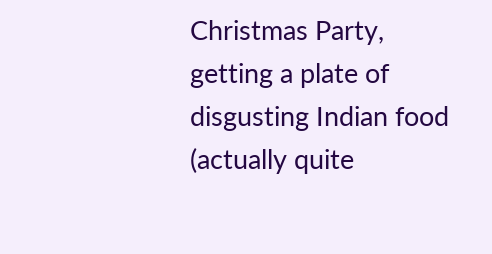Christmas Party, getting a plate of disgusting Indian food (actually quite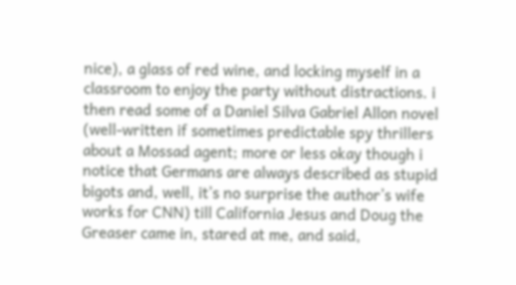nice), a glass of red wine, and locking myself in a classroom to enjoy the party without distractions. i then read some of a Daniel Silva Gabriel Allon novel (well-written if sometimes predictable spy thrillers about a Mossad agent; more or less okay though i notice that Germans are always described as stupid bigots and, well, it’s no surprise the author’s wife works for CNN) till California Jesus and Doug the Greaser came in, stared at me, and said,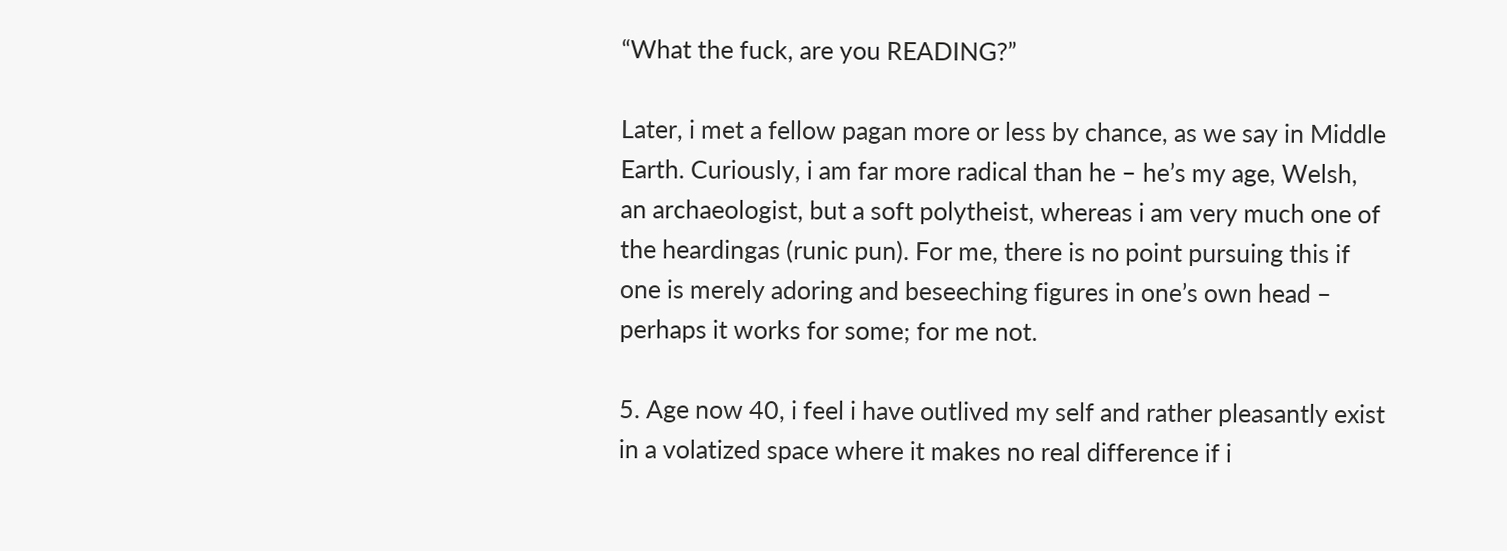“What the fuck, are you READING?”

Later, i met a fellow pagan more or less by chance, as we say in Middle Earth. Curiously, i am far more radical than he – he’s my age, Welsh, an archaeologist, but a soft polytheist, whereas i am very much one of the heardingas (runic pun). For me, there is no point pursuing this if one is merely adoring and beseeching figures in one’s own head – perhaps it works for some; for me not.

5. Age now 40, i feel i have outlived my self and rather pleasantly exist in a volatized space where it makes no real difference if i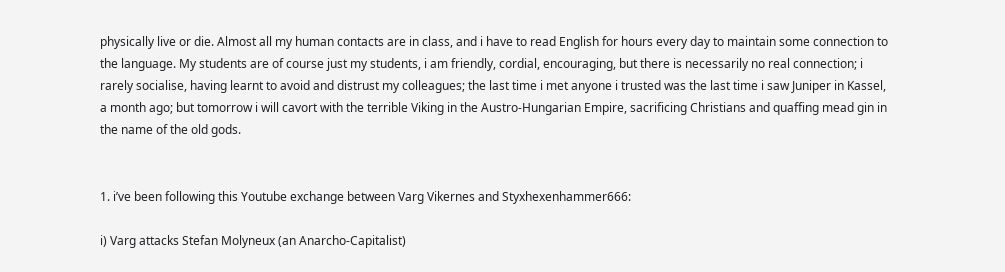physically live or die. Almost all my human contacts are in class, and i have to read English for hours every day to maintain some connection to the language. My students are of course just my students, i am friendly, cordial, encouraging, but there is necessarily no real connection; i rarely socialise, having learnt to avoid and distrust my colleagues; the last time i met anyone i trusted was the last time i saw Juniper in Kassel, a month ago; but tomorrow i will cavort with the terrible Viking in the Austro-Hungarian Empire, sacrificing Christians and quaffing mead gin in the name of the old gods.


1. i’ve been following this Youtube exchange between Varg Vikernes and Styxhexenhammer666:

i) Varg attacks Stefan Molyneux (an Anarcho-Capitalist)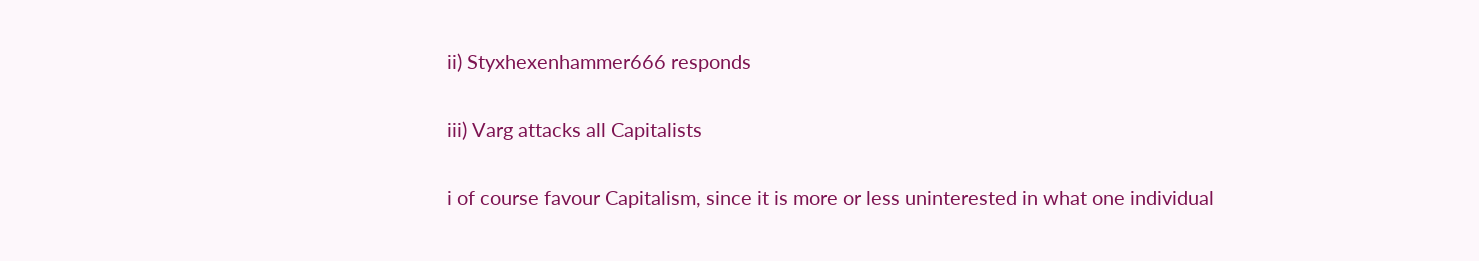ii) Styxhexenhammer666 responds

iii) Varg attacks all Capitalists

i of course favour Capitalism, since it is more or less uninterested in what one individual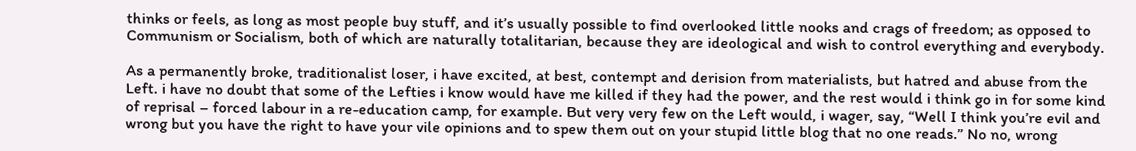thinks or feels, as long as most people buy stuff, and it’s usually possible to find overlooked little nooks and crags of freedom; as opposed to Communism or Socialism, both of which are naturally totalitarian, because they are ideological and wish to control everything and everybody.

As a permanently broke, traditionalist loser, i have excited, at best, contempt and derision from materialists, but hatred and abuse from the Left. i have no doubt that some of the Lefties i know would have me killed if they had the power, and the rest would i think go in for some kind of reprisal – forced labour in a re-education camp, for example. But very very few on the Left would, i wager, say, “Well I think you’re evil and wrong but you have the right to have your vile opinions and to spew them out on your stupid little blog that no one reads.” No no, wrong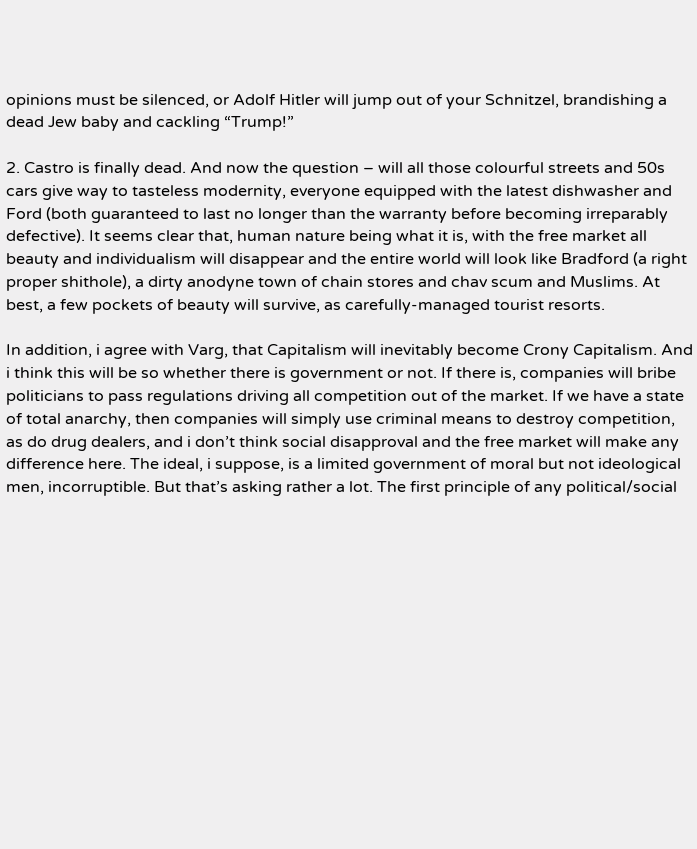opinions must be silenced, or Adolf Hitler will jump out of your Schnitzel, brandishing a dead Jew baby and cackling “Trump!”

2. Castro is finally dead. And now the question – will all those colourful streets and 50s cars give way to tasteless modernity, everyone equipped with the latest dishwasher and Ford (both guaranteed to last no longer than the warranty before becoming irreparably defective). It seems clear that, human nature being what it is, with the free market all beauty and individualism will disappear and the entire world will look like Bradford (a right proper shithole), a dirty anodyne town of chain stores and chav scum and Muslims. At best, a few pockets of beauty will survive, as carefully-managed tourist resorts.

In addition, i agree with Varg, that Capitalism will inevitably become Crony Capitalism. And i think this will be so whether there is government or not. If there is, companies will bribe politicians to pass regulations driving all competition out of the market. If we have a state of total anarchy, then companies will simply use criminal means to destroy competition, as do drug dealers, and i don’t think social disapproval and the free market will make any difference here. The ideal, i suppose, is a limited government of moral but not ideological men, incorruptible. But that’s asking rather a lot. The first principle of any political/social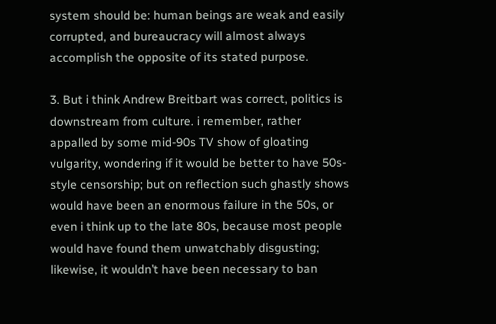system should be: human beings are weak and easily corrupted, and bureaucracy will almost always accomplish the opposite of its stated purpose.

3. But i think Andrew Breitbart was correct, politics is downstream from culture. i remember, rather appalled by some mid-90s TV show of gloating vulgarity, wondering if it would be better to have 50s-style censorship; but on reflection such ghastly shows would have been an enormous failure in the 50s, or even i think up to the late 80s, because most people would have found them unwatchably disgusting; likewise, it wouldn’t have been necessary to ban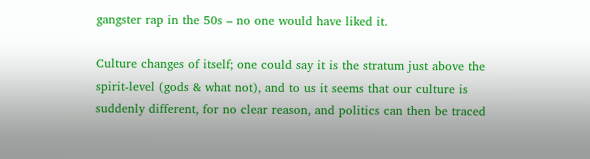gangster rap in the 50s – no one would have liked it.

Culture changes of itself; one could say it is the stratum just above the spirit-level (gods & what not), and to us it seems that our culture is suddenly different, for no clear reason, and politics can then be traced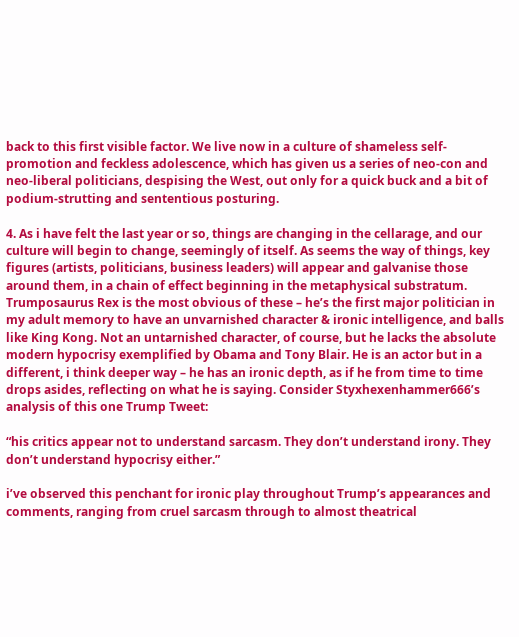back to this first visible factor. We live now in a culture of shameless self-promotion and feckless adolescence, which has given us a series of neo-con and neo-liberal politicians, despising the West, out only for a quick buck and a bit of podium-strutting and sententious posturing.

4. As i have felt the last year or so, things are changing in the cellarage, and our culture will begin to change, seemingly of itself. As seems the way of things, key figures (artists, politicians, business leaders) will appear and galvanise those around them, in a chain of effect beginning in the metaphysical substratum. Trumposaurus Rex is the most obvious of these – he’s the first major politician in my adult memory to have an unvarnished character & ironic intelligence, and balls like King Kong. Not an untarnished character, of course, but he lacks the absolute modern hypocrisy exemplified by Obama and Tony Blair. He is an actor but in a different, i think deeper way – he has an ironic depth, as if he from time to time drops asides, reflecting on what he is saying. Consider Styxhexenhammer666’s analysis of this one Trump Tweet:

“his critics appear not to understand sarcasm. They don’t understand irony. They don’t understand hypocrisy either.”

i’ve observed this penchant for ironic play throughout Trump’s appearances and comments, ranging from cruel sarcasm through to almost theatrical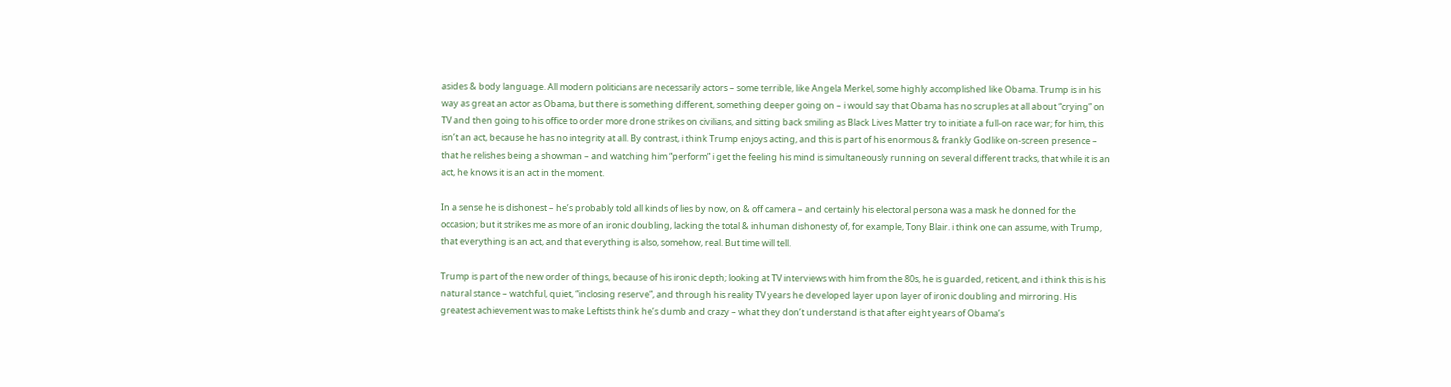asides & body language. All modern politicians are necessarily actors – some terrible, like Angela Merkel, some highly accomplished like Obama. Trump is in his way as great an actor as Obama, but there is something different, something deeper going on – i would say that Obama has no scruples at all about “crying” on TV and then going to his office to order more drone strikes on civilians, and sitting back smiling as Black Lives Matter try to initiate a full-on race war; for him, this isn’t an act, because he has no integrity at all. By contrast, i think Trump enjoys acting, and this is part of his enormous & frankly Godlike on-screen presence – that he relishes being a showman – and watching him “perform” i get the feeling his mind is simultaneously running on several different tracks, that while it is an act, he knows it is an act in the moment.

In a sense he is dishonest – he’s probably told all kinds of lies by now, on & off camera – and certainly his electoral persona was a mask he donned for the occasion; but it strikes me as more of an ironic doubling, lacking the total & inhuman dishonesty of, for example, Tony Blair. i think one can assume, with Trump, that everything is an act, and that everything is also, somehow, real. But time will tell.

Trump is part of the new order of things, because of his ironic depth; looking at TV interviews with him from the 80s, he is guarded, reticent, and i think this is his natural stance – watchful, quiet, “inclosing reserve”, and through his reality TV years he developed layer upon layer of ironic doubling and mirroring. His greatest achievement was to make Leftists think he’s dumb and crazy – what they don’t understand is that after eight years of Obama’s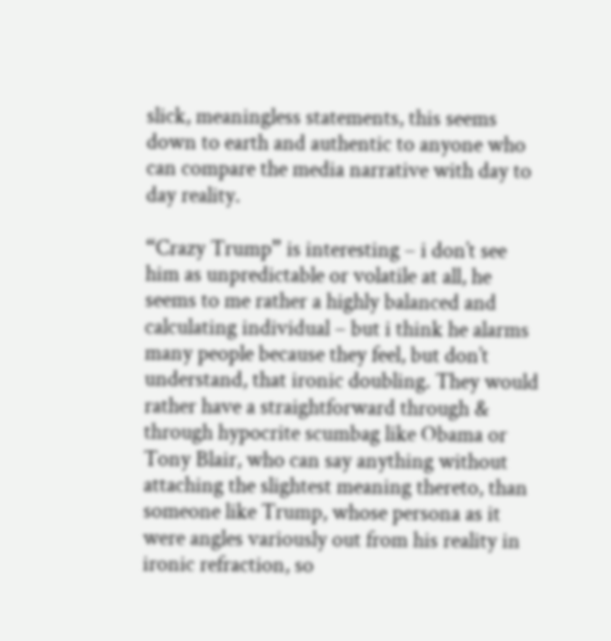slick, meaningless statements, this seems down to earth and authentic to anyone who can compare the media narrative with day to day reality.

“Crazy Trump” is interesting – i don’t see him as unpredictable or volatile at all, he seems to me rather a highly balanced and calculating individual – but i think he alarms many people because they feel, but don’t understand, that ironic doubling. They would rather have a straightforward through & through hypocrite scumbag like Obama or Tony Blair, who can say anything without attaching the slightest meaning thereto, than someone like Trump, whose persona as it were angles variously out from his reality in ironic refraction, so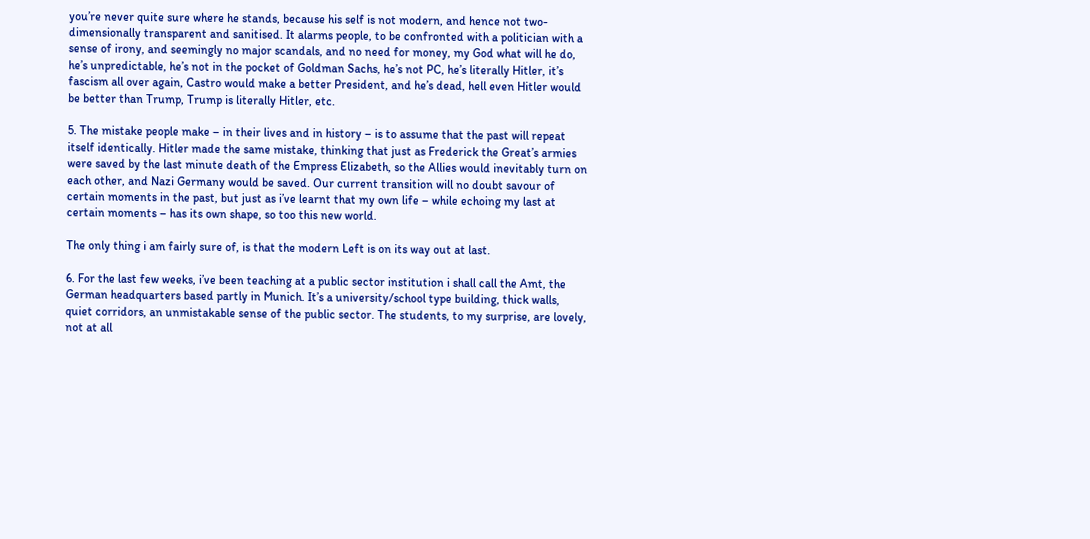you’re never quite sure where he stands, because his self is not modern, and hence not two-dimensionally transparent and sanitised. It alarms people, to be confronted with a politician with a sense of irony, and seemingly no major scandals, and no need for money, my God what will he do, he’s unpredictable, he’s not in the pocket of Goldman Sachs, he’s not PC, he’s literally Hitler, it’s fascism all over again, Castro would make a better President, and he’s dead, hell even Hitler would be better than Trump, Trump is literally Hitler, etc.

5. The mistake people make – in their lives and in history – is to assume that the past will repeat itself identically. Hitler made the same mistake, thinking that just as Frederick the Great’s armies were saved by the last minute death of the Empress Elizabeth, so the Allies would inevitably turn on each other, and Nazi Germany would be saved. Our current transition will no doubt savour of certain moments in the past, but just as i’ve learnt that my own life – while echoing my last at certain moments – has its own shape, so too this new world.

The only thing i am fairly sure of, is that the modern Left is on its way out at last.

6. For the last few weeks, i’ve been teaching at a public sector institution i shall call the Amt, the German headquarters based partly in Munich. It’s a university/school type building, thick walls, quiet corridors, an unmistakable sense of the public sector. The students, to my surprise, are lovely, not at all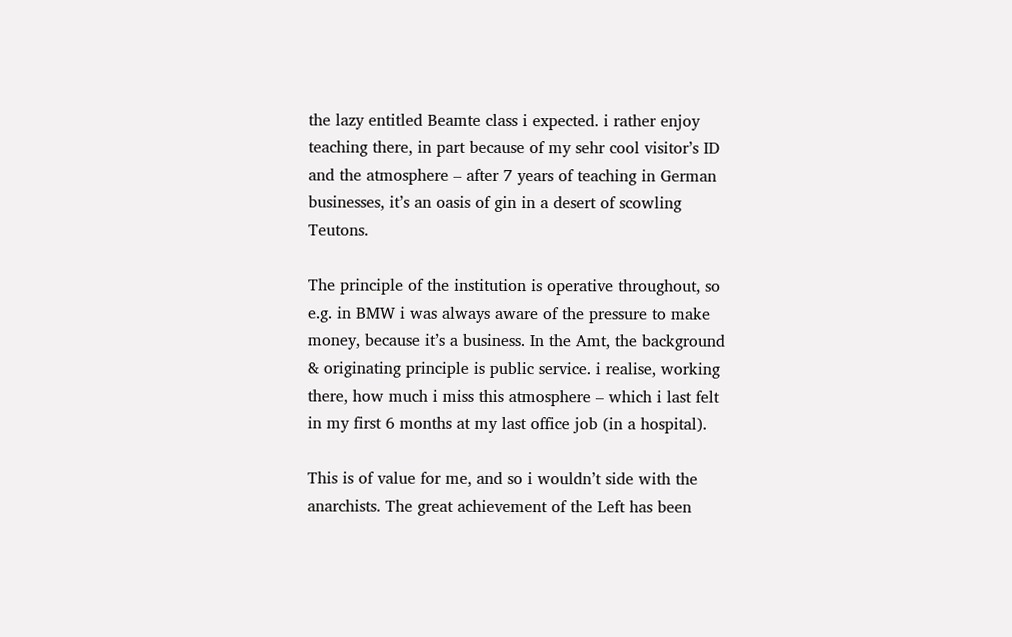the lazy entitled Beamte class i expected. i rather enjoy teaching there, in part because of my sehr cool visitor’s ID and the atmosphere – after 7 years of teaching in German businesses, it’s an oasis of gin in a desert of scowling Teutons.

The principle of the institution is operative throughout, so e.g. in BMW i was always aware of the pressure to make money, because it’s a business. In the Amt, the background & originating principle is public service. i realise, working there, how much i miss this atmosphere – which i last felt in my first 6 months at my last office job (in a hospital).

This is of value for me, and so i wouldn’t side with the anarchists. The great achievement of the Left has been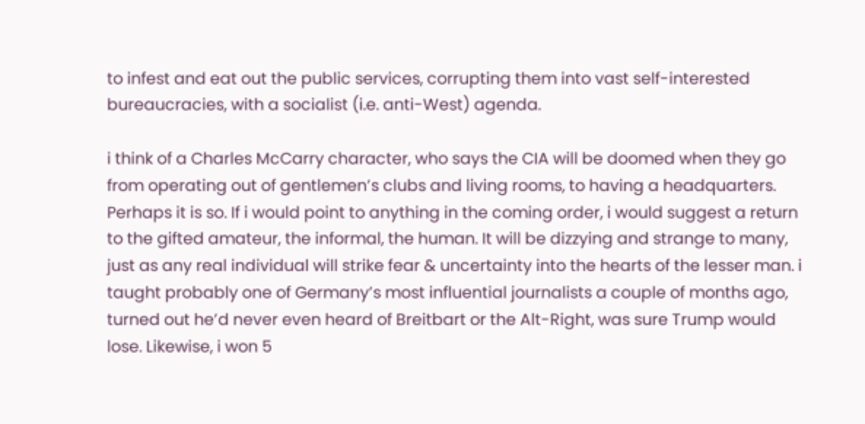to infest and eat out the public services, corrupting them into vast self-interested bureaucracies, with a socialist (i.e. anti-West) agenda.

i think of a Charles McCarry character, who says the CIA will be doomed when they go from operating out of gentlemen’s clubs and living rooms, to having a headquarters. Perhaps it is so. If i would point to anything in the coming order, i would suggest a return to the gifted amateur, the informal, the human. It will be dizzying and strange to many, just as any real individual will strike fear & uncertainty into the hearts of the lesser man. i taught probably one of Germany’s most influential journalists a couple of months ago, turned out he’d never even heard of Breitbart or the Alt-Right, was sure Trump would lose. Likewise, i won 5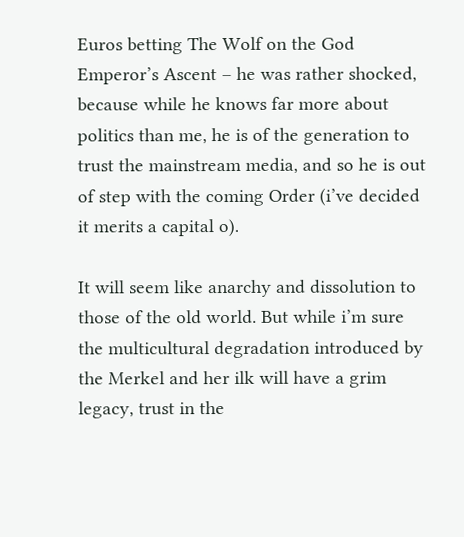Euros betting The Wolf on the God Emperor’s Ascent – he was rather shocked, because while he knows far more about politics than me, he is of the generation to trust the mainstream media, and so he is out of step with the coming Order (i’ve decided it merits a capital o).

It will seem like anarchy and dissolution to those of the old world. But while i’m sure the multicultural degradation introduced by the Merkel and her ilk will have a grim legacy, trust in the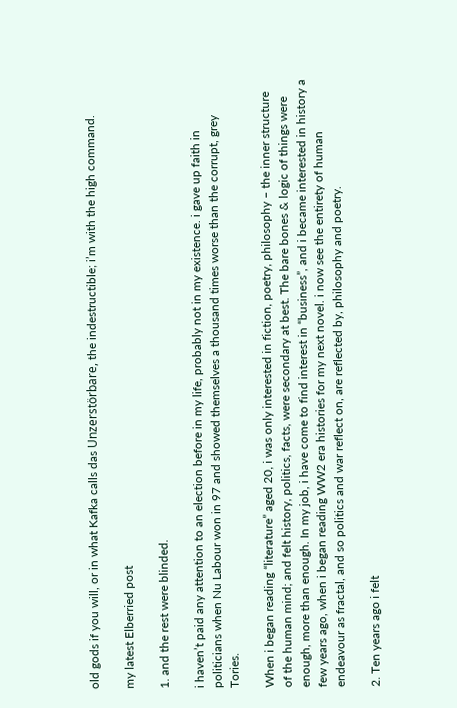old gods if you will, or in what Kafka calls das Unzerstörbare, the indestructible; i’m with the high command.

my latest Elberried post

1. and the rest were blinded.

i haven’t paid any attention to an election before in my life, probably not in my existence. i gave up faith in politicians when Nu Labour won in 97 and showed themselves a thousand times worse than the corrupt, grey Tories.

When i began reading “literature” aged 20, i was only interested in fiction, poetry, philosophy – the inner structure of the human mind; and felt history, politics, facts, were secondary at best. The bare bones & logic of things were enough, more than enough. In my job, i have come to find interest in “business”, and i became interested in history a few years ago, when i began reading WW2 era histories for my next novel. i now see the entirety of human endeavour as fractal, and so politics and war reflect on, are reflected by, philosophy and poetry.

2. Ten years ago i felt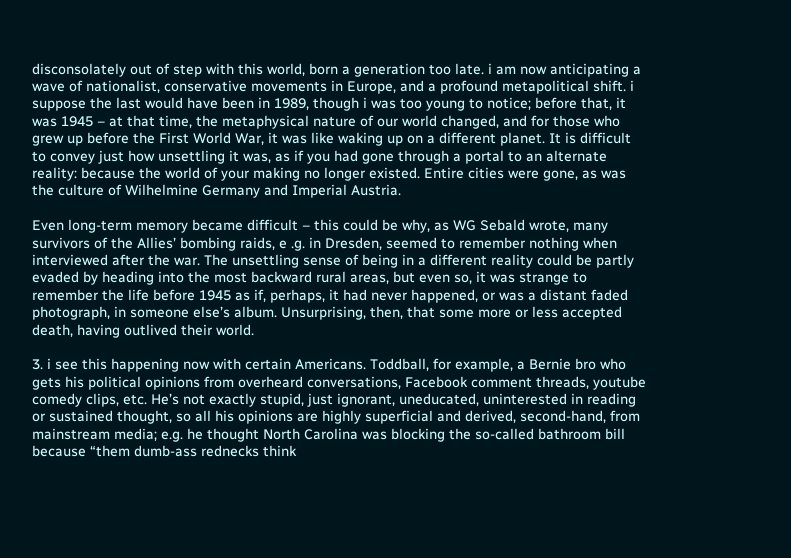disconsolately out of step with this world, born a generation too late. i am now anticipating a wave of nationalist, conservative movements in Europe, and a profound metapolitical shift. i suppose the last would have been in 1989, though i was too young to notice; before that, it was 1945 – at that time, the metaphysical nature of our world changed, and for those who grew up before the First World War, it was like waking up on a different planet. It is difficult to convey just how unsettling it was, as if you had gone through a portal to an alternate reality: because the world of your making no longer existed. Entire cities were gone, as was the culture of Wilhelmine Germany and Imperial Austria.

Even long-term memory became difficult – this could be why, as WG Sebald wrote, many survivors of the Allies’ bombing raids, e .g. in Dresden, seemed to remember nothing when interviewed after the war. The unsettling sense of being in a different reality could be partly evaded by heading into the most backward rural areas, but even so, it was strange to remember the life before 1945 as if, perhaps, it had never happened, or was a distant faded photograph, in someone else’s album. Unsurprising, then, that some more or less accepted death, having outlived their world.

3. i see this happening now with certain Americans. Toddball, for example, a Bernie bro who gets his political opinions from overheard conversations, Facebook comment threads, youtube comedy clips, etc. He’s not exactly stupid, just ignorant, uneducated, uninterested in reading or sustained thought, so all his opinions are highly superficial and derived, second-hand, from mainstream media; e.g. he thought North Carolina was blocking the so-called bathroom bill because “them dumb-ass rednecks think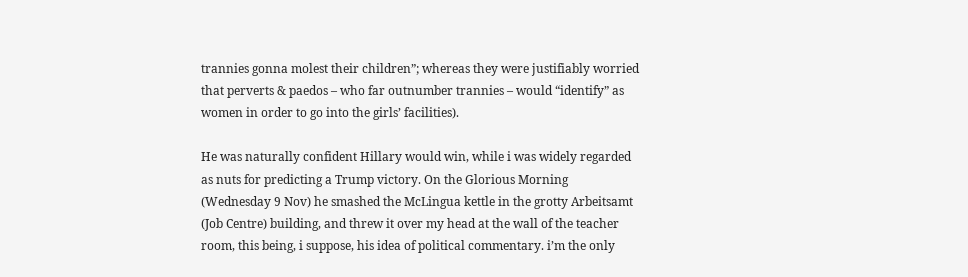trannies gonna molest their children”; whereas they were justifiably worried that perverts & paedos – who far outnumber trannies – would “identify” as women in order to go into the girls’ facilities).

He was naturally confident Hillary would win, while i was widely regarded as nuts for predicting a Trump victory. On the Glorious Morning (Wednesday 9 Nov) he smashed the McLingua kettle in the grotty Arbeitsamt (Job Centre) building, and threw it over my head at the wall of the teacher room, this being, i suppose, his idea of political commentary. i’m the only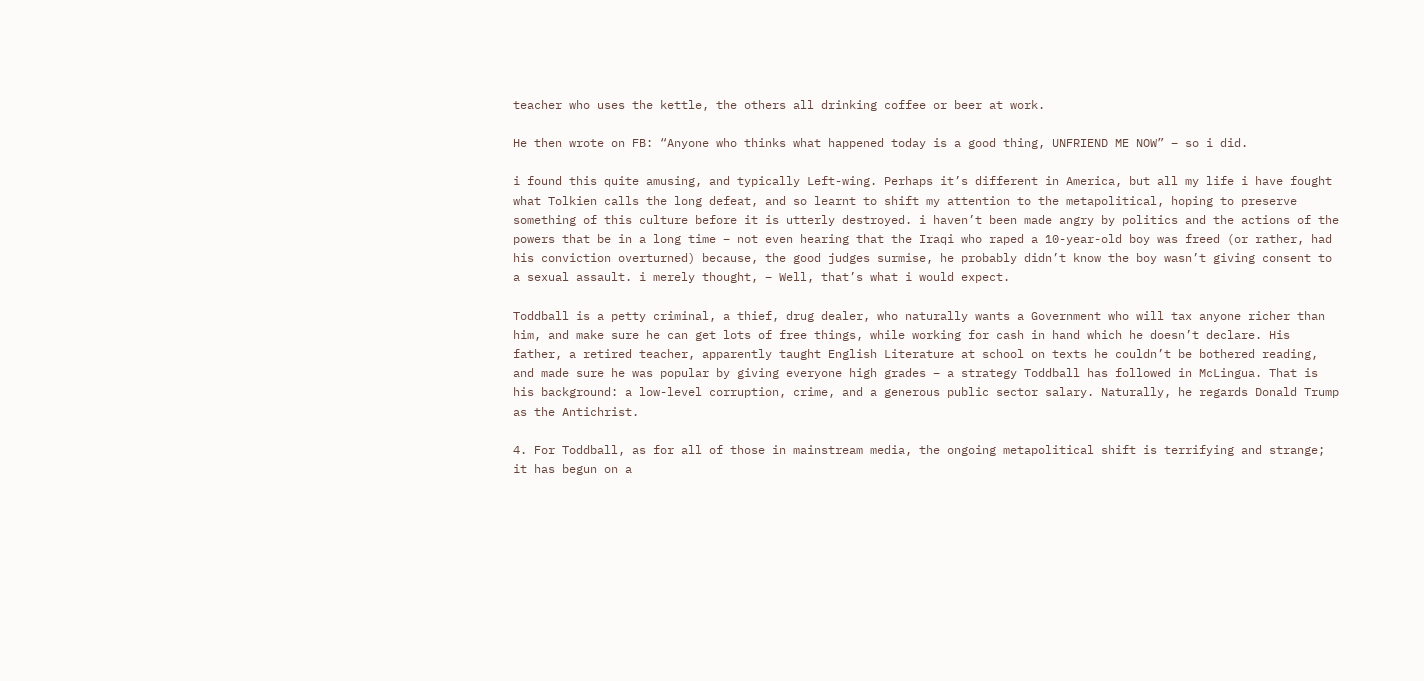teacher who uses the kettle, the others all drinking coffee or beer at work.

He then wrote on FB: “Anyone who thinks what happened today is a good thing, UNFRIEND ME NOW” – so i did.

i found this quite amusing, and typically Left-wing. Perhaps it’s different in America, but all my life i have fought what Tolkien calls the long defeat, and so learnt to shift my attention to the metapolitical, hoping to preserve something of this culture before it is utterly destroyed. i haven’t been made angry by politics and the actions of the powers that be in a long time – not even hearing that the Iraqi who raped a 10-year-old boy was freed (or rather, had his conviction overturned) because, the good judges surmise, he probably didn’t know the boy wasn’t giving consent to a sexual assault. i merely thought, – Well, that’s what i would expect.

Toddball is a petty criminal, a thief, drug dealer, who naturally wants a Government who will tax anyone richer than him, and make sure he can get lots of free things, while working for cash in hand which he doesn’t declare. His father, a retired teacher, apparently taught English Literature at school on texts he couldn’t be bothered reading, and made sure he was popular by giving everyone high grades – a strategy Toddball has followed in McLingua. That is his background: a low-level corruption, crime, and a generous public sector salary. Naturally, he regards Donald Trump as the Antichrist.

4. For Toddball, as for all of those in mainstream media, the ongoing metapolitical shift is terrifying and strange; it has begun on a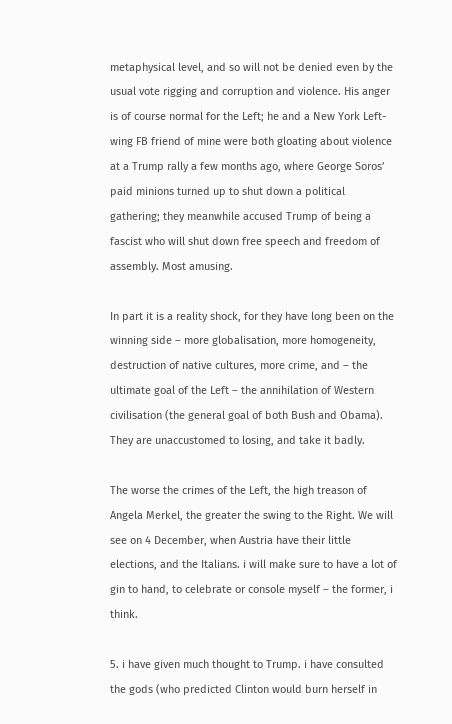metaphysical level, and so will not be denied even by the usual vote rigging and corruption and violence. His anger is of course normal for the Left; he and a New York Left-wing FB friend of mine were both gloating about violence at a Trump rally a few months ago, where George Soros’ paid minions turned up to shut down a political gathering; they meanwhile accused Trump of being a fascist who will shut down free speech and freedom of assembly. Most amusing.

In part it is a reality shock, for they have long been on the winning side – more globalisation, more homogeneity, destruction of native cultures, more crime, and – the ultimate goal of the Left – the annihilation of Western civilisation (the general goal of both Bush and Obama). They are unaccustomed to losing, and take it badly.

The worse the crimes of the Left, the high treason of Angela Merkel, the greater the swing to the Right. We will see on 4 December, when Austria have their little elections, and the Italians. i will make sure to have a lot of gin to hand, to celebrate or console myself – the former, i think.

5. i have given much thought to Trump. i have consulted the gods (who predicted Clinton would burn herself in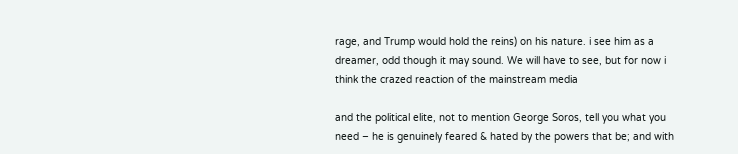rage, and Trump would hold the reins) on his nature. i see him as a dreamer, odd though it may sound. We will have to see, but for now i think the crazed reaction of the mainstream media

and the political elite, not to mention George Soros, tell you what you need – he is genuinely feared & hated by the powers that be; and with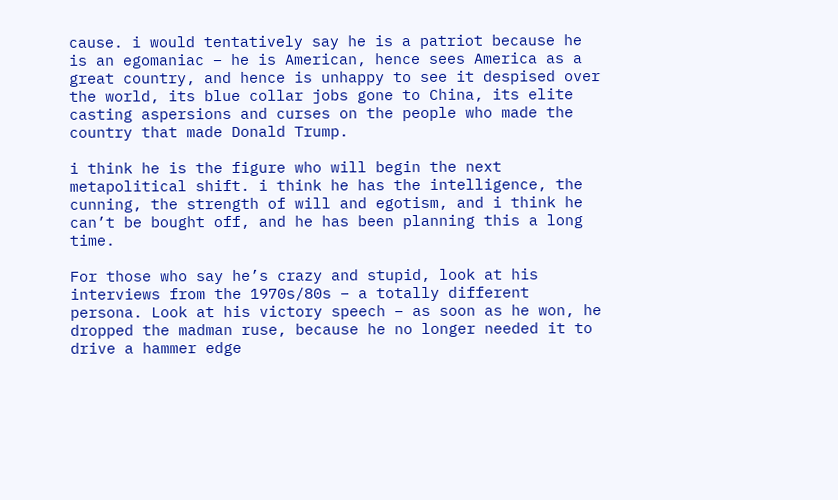cause. i would tentatively say he is a patriot because he is an egomaniac – he is American, hence sees America as a great country, and hence is unhappy to see it despised over the world, its blue collar jobs gone to China, its elite casting aspersions and curses on the people who made the country that made Donald Trump.

i think he is the figure who will begin the next metapolitical shift. i think he has the intelligence, the cunning, the strength of will and egotism, and i think he can’t be bought off, and he has been planning this a long time.

For those who say he’s crazy and stupid, look at his interviews from the 1970s/80s – a totally different persona. Look at his victory speech – as soon as he won, he dropped the madman ruse, because he no longer needed it to drive a hammer edge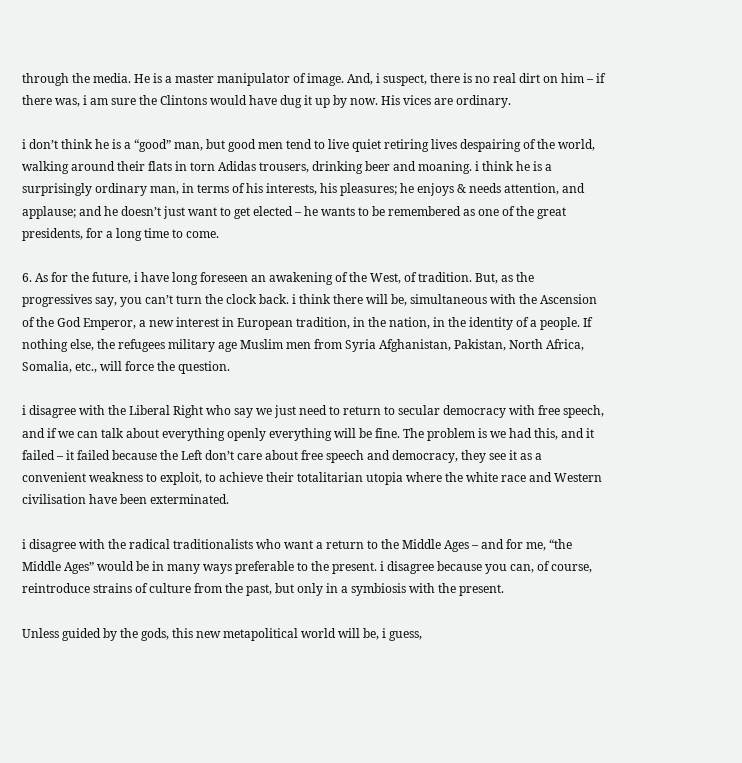through the media. He is a master manipulator of image. And, i suspect, there is no real dirt on him – if there was, i am sure the Clintons would have dug it up by now. His vices are ordinary.

i don’t think he is a “good” man, but good men tend to live quiet retiring lives despairing of the world, walking around their flats in torn Adidas trousers, drinking beer and moaning. i think he is a surprisingly ordinary man, in terms of his interests, his pleasures; he enjoys & needs attention, and applause; and he doesn’t just want to get elected – he wants to be remembered as one of the great presidents, for a long time to come.

6. As for the future, i have long foreseen an awakening of the West, of tradition. But, as the progressives say, you can’t turn the clock back. i think there will be, simultaneous with the Ascension of the God Emperor, a new interest in European tradition, in the nation, in the identity of a people. If nothing else, the refugees military age Muslim men from Syria Afghanistan, Pakistan, North Africa, Somalia, etc., will force the question.

i disagree with the Liberal Right who say we just need to return to secular democracy with free speech, and if we can talk about everything openly everything will be fine. The problem is we had this, and it failed – it failed because the Left don’t care about free speech and democracy, they see it as a convenient weakness to exploit, to achieve their totalitarian utopia where the white race and Western civilisation have been exterminated.

i disagree with the radical traditionalists who want a return to the Middle Ages – and for me, “the Middle Ages” would be in many ways preferable to the present. i disagree because you can, of course, reintroduce strains of culture from the past, but only in a symbiosis with the present.

Unless guided by the gods, this new metapolitical world will be, i guess,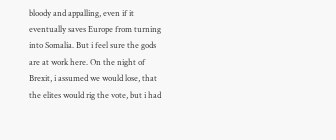bloody and appalling, even if it eventually saves Europe from turning into Somalia. But i feel sure the gods are at work here. On the night of Brexit, i assumed we would lose, that the elites would rig the vote, but i had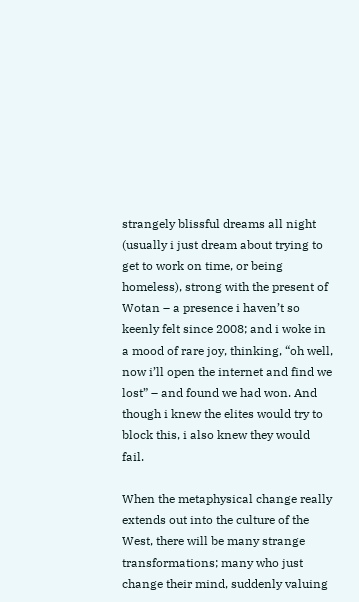strangely blissful dreams all night (usually i just dream about trying to get to work on time, or being homeless), strong with the present of Wotan – a presence i haven’t so keenly felt since 2008; and i woke in a mood of rare joy, thinking, “oh well, now i’ll open the internet and find we lost” – and found we had won. And though i knew the elites would try to block this, i also knew they would fail.

When the metaphysical change really extends out into the culture of the West, there will be many strange transformations; many who just change their mind, suddenly valuing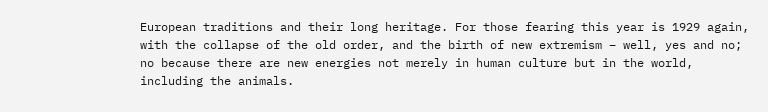European traditions and their long heritage. For those fearing this year is 1929 again, with the collapse of the old order, and the birth of new extremism – well, yes and no; no because there are new energies not merely in human culture but in the world, including the animals.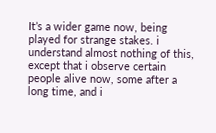It’s a wider game now, being played for strange stakes. i understand almost nothing of this, except that i observe certain people alive now, some after a long time, and i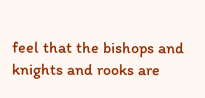feel that the bishops and knights and rooks are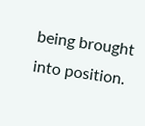being brought into position.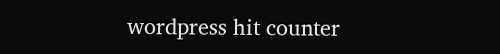wordpress hit counter